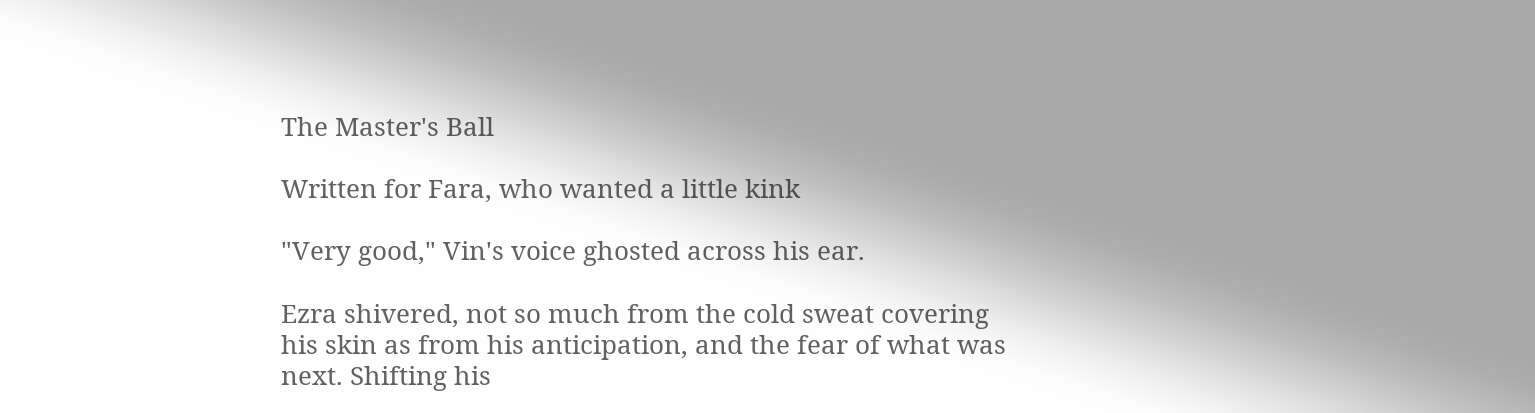The Master's Ball

Written for Fara, who wanted a little kink

"Very good," Vin's voice ghosted across his ear.

Ezra shivered, not so much from the cold sweat covering his skin as from his anticipation, and the fear of what was next. Shifting his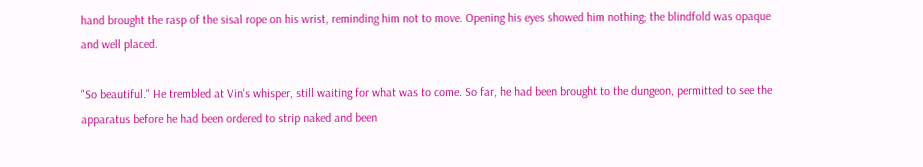hand brought the rasp of the sisal rope on his wrist, reminding him not to move. Opening his eyes showed him nothing; the blindfold was opaque and well placed.

"So beautiful." He trembled at Vin's whisper, still waiting for what was to come. So far, he had been brought to the dungeon, permitted to see the apparatus before he had been ordered to strip naked and been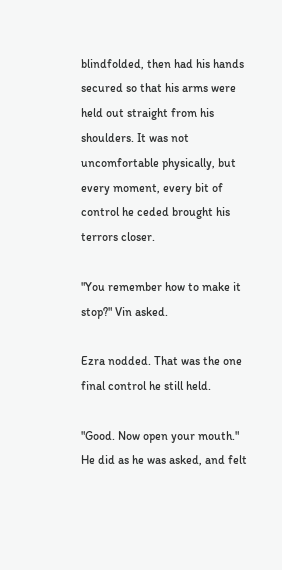blindfolded, then had his hands secured so that his arms were held out straight from his shoulders. It was not uncomfortable physically, but every moment, every bit of control he ceded brought his terrors closer.

"You remember how to make it stop?" Vin asked.

Ezra nodded. That was the one final control he still held.

"Good. Now open your mouth." He did as he was asked, and felt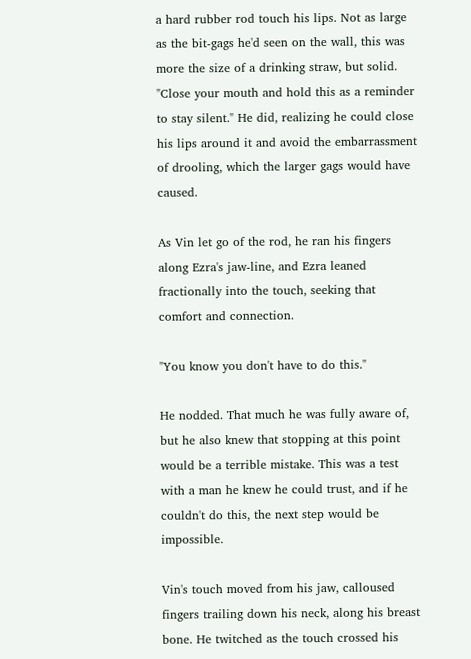a hard rubber rod touch his lips. Not as large as the bit-gags he'd seen on the wall, this was more the size of a drinking straw, but solid. "Close your mouth and hold this as a reminder to stay silent." He did, realizing he could close his lips around it and avoid the embarrassment of drooling, which the larger gags would have caused.

As Vin let go of the rod, he ran his fingers along Ezra's jaw-line, and Ezra leaned fractionally into the touch, seeking that comfort and connection.

"You know you don't have to do this."

He nodded. That much he was fully aware of, but he also knew that stopping at this point would be a terrible mistake. This was a test with a man he knew he could trust, and if he couldn't do this, the next step would be impossible.

Vin's touch moved from his jaw, calloused fingers trailing down his neck, along his breast bone. He twitched as the touch crossed his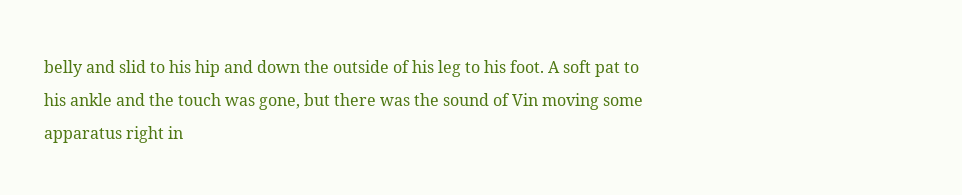belly and slid to his hip and down the outside of his leg to his foot. A soft pat to his ankle and the touch was gone, but there was the sound of Vin moving some apparatus right in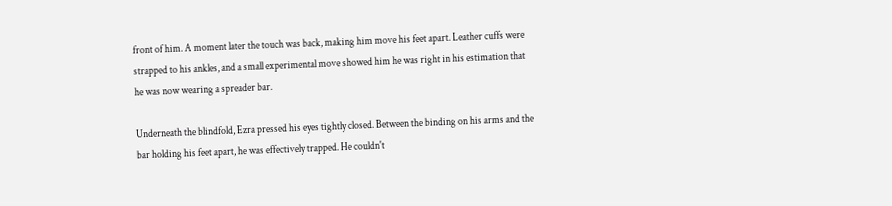front of him. A moment later the touch was back, making him move his feet apart. Leather cuffs were strapped to his ankles, and a small experimental move showed him he was right in his estimation that he was now wearing a spreader bar.

Underneath the blindfold, Ezra pressed his eyes tightly closed. Between the binding on his arms and the bar holding his feet apart, he was effectively trapped. He couldn't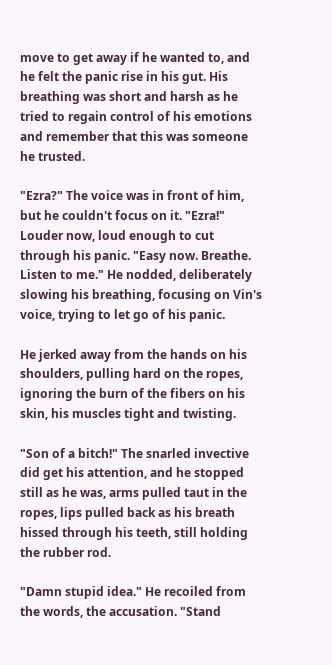move to get away if he wanted to, and he felt the panic rise in his gut. His breathing was short and harsh as he tried to regain control of his emotions and remember that this was someone he trusted.

"Ezra?" The voice was in front of him, but he couldn't focus on it. "Ezra!" Louder now, loud enough to cut through his panic. "Easy now. Breathe. Listen to me." He nodded, deliberately slowing his breathing, focusing on Vin's voice, trying to let go of his panic.

He jerked away from the hands on his shoulders, pulling hard on the ropes, ignoring the burn of the fibers on his skin, his muscles tight and twisting.

"Son of a bitch!" The snarled invective did get his attention, and he stopped still as he was, arms pulled taut in the ropes, lips pulled back as his breath hissed through his teeth, still holding the rubber rod.

"Damn stupid idea." He recoiled from the words, the accusation. "Stand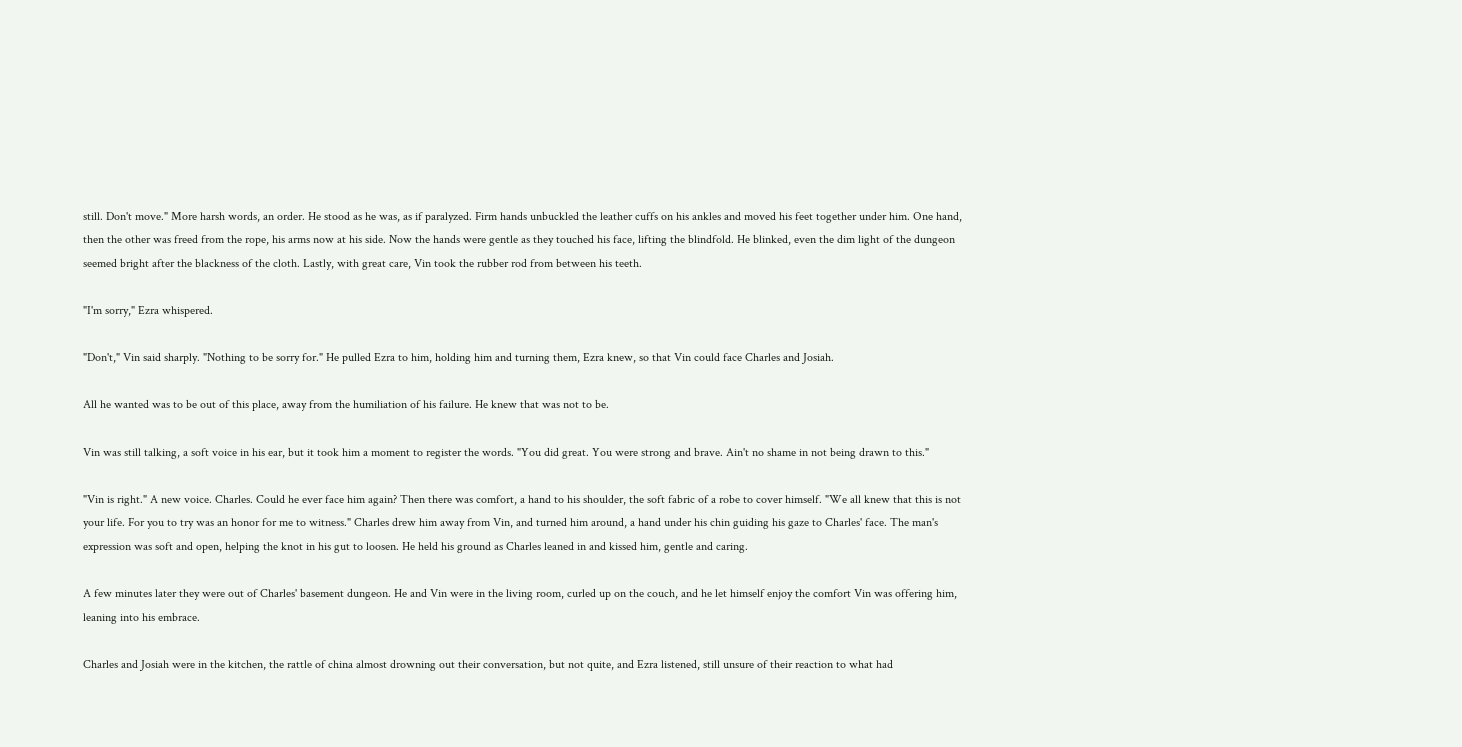still. Don't move." More harsh words, an order. He stood as he was, as if paralyzed. Firm hands unbuckled the leather cuffs on his ankles and moved his feet together under him. One hand, then the other was freed from the rope, his arms now at his side. Now the hands were gentle as they touched his face, lifting the blindfold. He blinked, even the dim light of the dungeon seemed bright after the blackness of the cloth. Lastly, with great care, Vin took the rubber rod from between his teeth.

"I'm sorry," Ezra whispered.

"Don't," Vin said sharply. "Nothing to be sorry for." He pulled Ezra to him, holding him and turning them, Ezra knew, so that Vin could face Charles and Josiah.

All he wanted was to be out of this place, away from the humiliation of his failure. He knew that was not to be.

Vin was still talking, a soft voice in his ear, but it took him a moment to register the words. "You did great. You were strong and brave. Ain't no shame in not being drawn to this."

"Vin is right." A new voice. Charles. Could he ever face him again? Then there was comfort, a hand to his shoulder, the soft fabric of a robe to cover himself. "We all knew that this is not your life. For you to try was an honor for me to witness." Charles drew him away from Vin, and turned him around, a hand under his chin guiding his gaze to Charles' face. The man's expression was soft and open, helping the knot in his gut to loosen. He held his ground as Charles leaned in and kissed him, gentle and caring.

A few minutes later they were out of Charles' basement dungeon. He and Vin were in the living room, curled up on the couch, and he let himself enjoy the comfort Vin was offering him, leaning into his embrace.

Charles and Josiah were in the kitchen, the rattle of china almost drowning out their conversation, but not quite, and Ezra listened, still unsure of their reaction to what had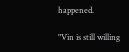happened.

"Vin is still willing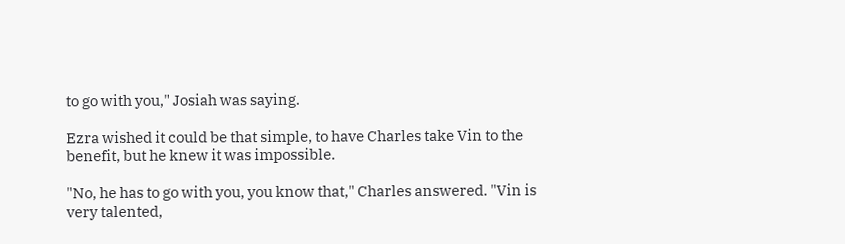to go with you," Josiah was saying.

Ezra wished it could be that simple, to have Charles take Vin to the benefit, but he knew it was impossible.

"No, he has to go with you, you know that," Charles answered. "Vin is very talented,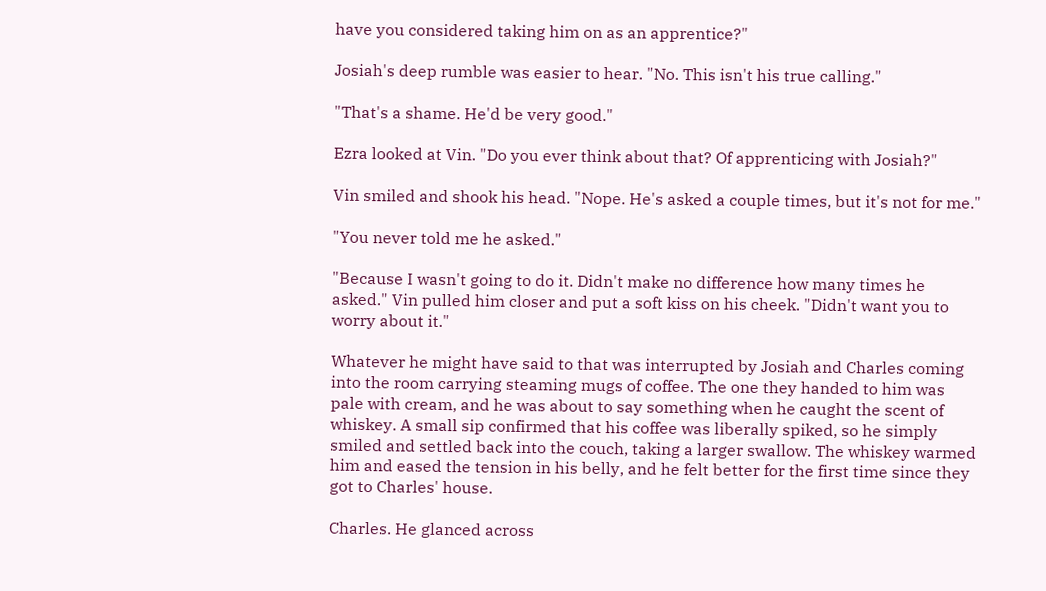have you considered taking him on as an apprentice?"

Josiah's deep rumble was easier to hear. "No. This isn't his true calling."

"That's a shame. He'd be very good."

Ezra looked at Vin. "Do you ever think about that? Of apprenticing with Josiah?"

Vin smiled and shook his head. "Nope. He's asked a couple times, but it's not for me."

"You never told me he asked."

"Because I wasn't going to do it. Didn't make no difference how many times he asked." Vin pulled him closer and put a soft kiss on his cheek. "Didn't want you to worry about it."

Whatever he might have said to that was interrupted by Josiah and Charles coming into the room carrying steaming mugs of coffee. The one they handed to him was pale with cream, and he was about to say something when he caught the scent of whiskey. A small sip confirmed that his coffee was liberally spiked, so he simply smiled and settled back into the couch, taking a larger swallow. The whiskey warmed him and eased the tension in his belly, and he felt better for the first time since they got to Charles' house.

Charles. He glanced across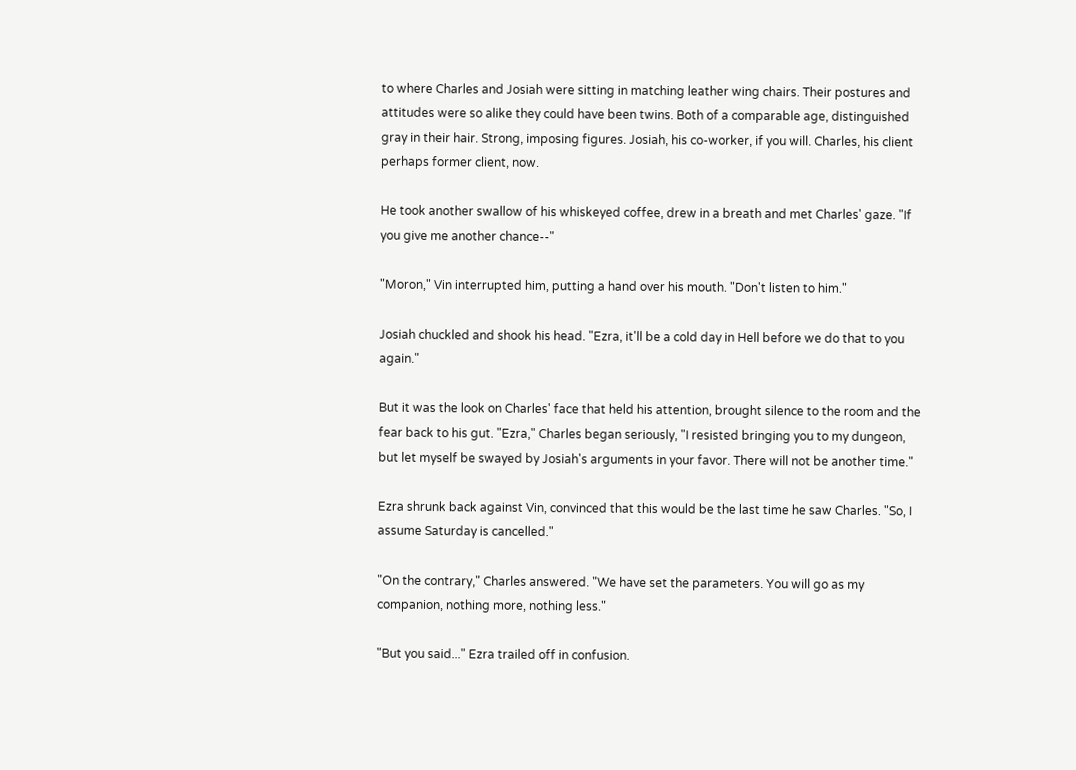to where Charles and Josiah were sitting in matching leather wing chairs. Their postures and attitudes were so alike they could have been twins. Both of a comparable age, distinguished gray in their hair. Strong, imposing figures. Josiah, his co-worker, if you will. Charles, his client perhaps former client, now.

He took another swallow of his whiskeyed coffee, drew in a breath and met Charles' gaze. "If you give me another chance--"

"Moron," Vin interrupted him, putting a hand over his mouth. "Don't listen to him."

Josiah chuckled and shook his head. "Ezra, it'll be a cold day in Hell before we do that to you again."

But it was the look on Charles' face that held his attention, brought silence to the room and the fear back to his gut. "Ezra," Charles began seriously, "I resisted bringing you to my dungeon, but let myself be swayed by Josiah's arguments in your favor. There will not be another time."

Ezra shrunk back against Vin, convinced that this would be the last time he saw Charles. "So, I assume Saturday is cancelled."

"On the contrary," Charles answered. "We have set the parameters. You will go as my companion, nothing more, nothing less."

"But you said..." Ezra trailed off in confusion.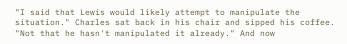"I said that Lewis would likely attempt to manipulate the situation." Charles sat back in his chair and sipped his coffee. "Not that he hasn't manipulated it already." And now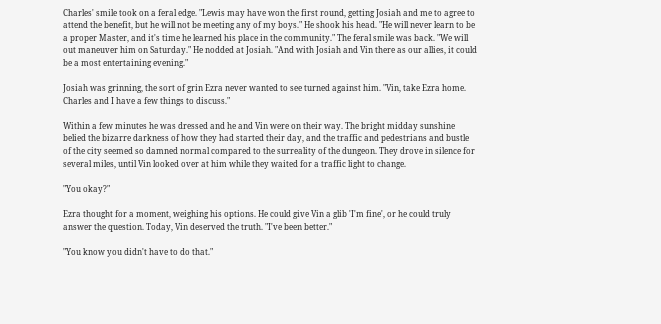Charles' smile took on a feral edge. "Lewis may have won the first round, getting Josiah and me to agree to attend the benefit, but he will not be meeting any of my boys." He shook his head. "He will never learn to be a proper Master, and it's time he learned his place in the community." The feral smile was back. "We will out maneuver him on Saturday." He nodded at Josiah. "And with Josiah and Vin there as our allies, it could be a most entertaining evening."

Josiah was grinning, the sort of grin Ezra never wanted to see turned against him. "Vin, take Ezra home. Charles and I have a few things to discuss."

Within a few minutes he was dressed and he and Vin were on their way. The bright midday sunshine belied the bizarre darkness of how they had started their day, and the traffic and pedestrians and bustle of the city seemed so damned normal compared to the surreality of the dungeon. They drove in silence for several miles, until Vin looked over at him while they waited for a traffic light to change.

"You okay?"

Ezra thought for a moment, weighing his options. He could give Vin a glib 'I'm fine', or he could truly answer the question. Today, Vin deserved the truth. "I've been better."

"You know you didn't have to do that."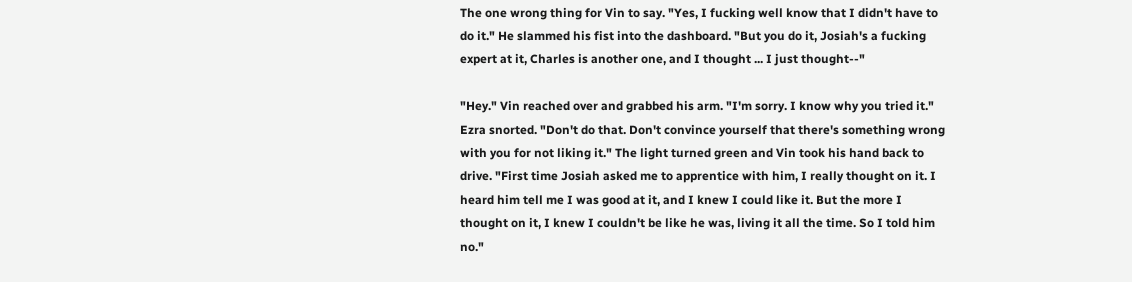The one wrong thing for Vin to say. "Yes, I fucking well know that I didn't have to do it." He slammed his fist into the dashboard. "But you do it, Josiah's a fucking expert at it, Charles is another one, and I thought ... I just thought--"

"Hey." Vin reached over and grabbed his arm. "I'm sorry. I know why you tried it." Ezra snorted. "Don't do that. Don't convince yourself that there's something wrong with you for not liking it." The light turned green and Vin took his hand back to drive. "First time Josiah asked me to apprentice with him, I really thought on it. I heard him tell me I was good at it, and I knew I could like it. But the more I thought on it, I knew I couldn't be like he was, living it all the time. So I told him no."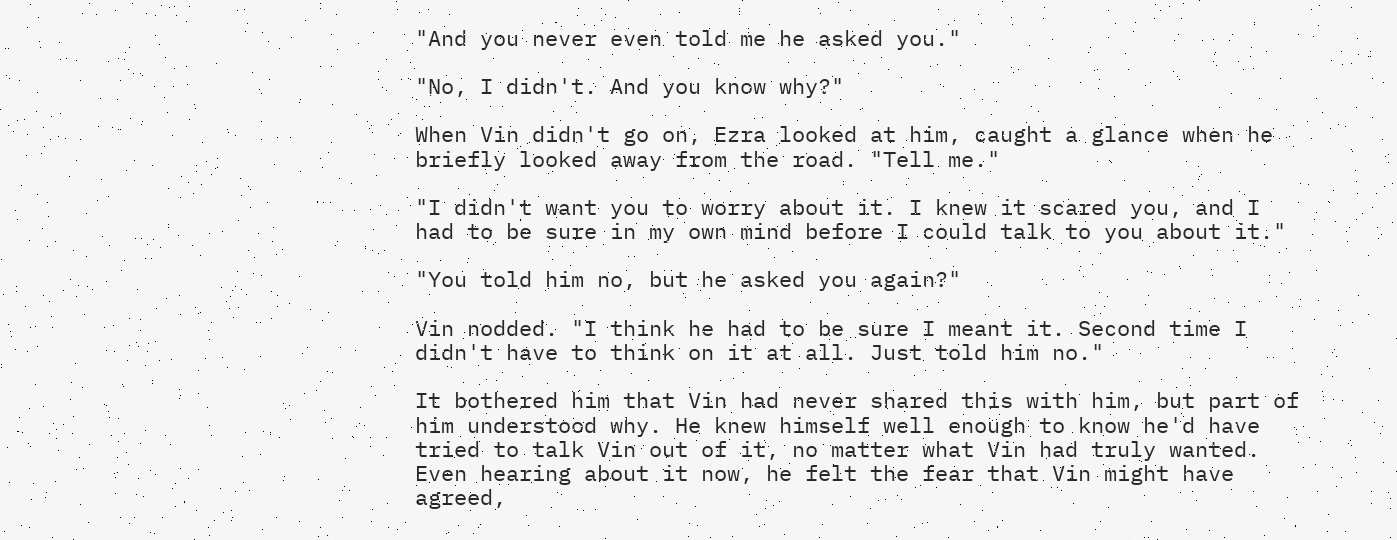"And you never even told me he asked you."

"No, I didn't. And you know why?"

When Vin didn't go on, Ezra looked at him, caught a glance when he briefly looked away from the road. "Tell me."

"I didn't want you to worry about it. I knew it scared you, and I had to be sure in my own mind before I could talk to you about it."

"You told him no, but he asked you again?"

Vin nodded. "I think he had to be sure I meant it. Second time I didn't have to think on it at all. Just told him no."

It bothered him that Vin had never shared this with him, but part of him understood why. He knew himself well enough to know he'd have tried to talk Vin out of it, no matter what Vin had truly wanted. Even hearing about it now, he felt the fear that Vin might have agreed,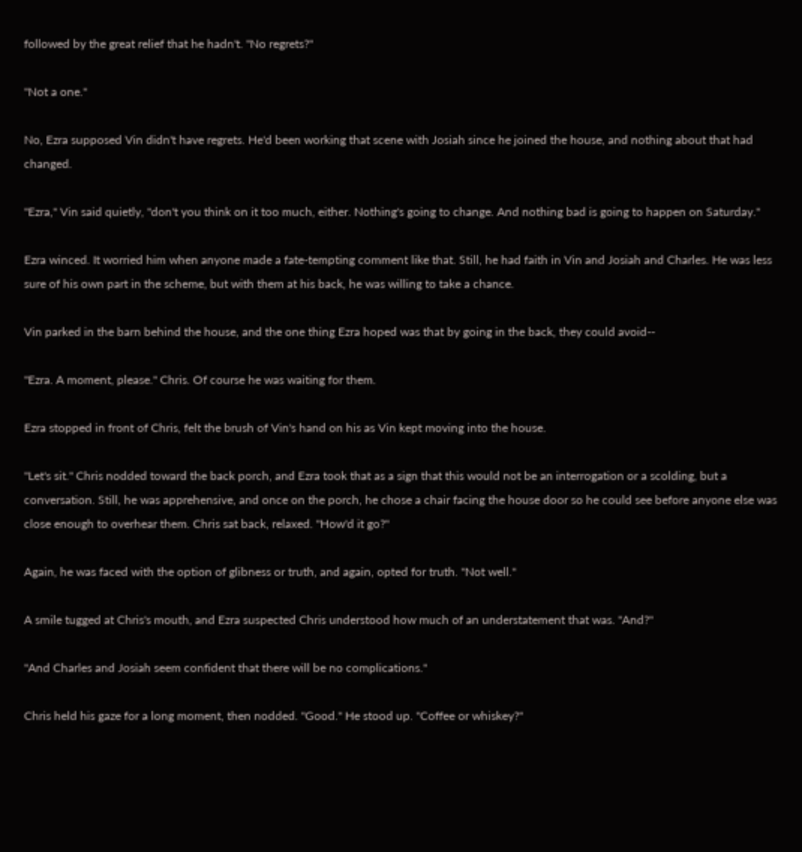followed by the great relief that he hadn't. "No regrets?"

"Not a one."

No, Ezra supposed Vin didn't have regrets. He'd been working that scene with Josiah since he joined the house, and nothing about that had changed.

"Ezra," Vin said quietly, "don't you think on it too much, either. Nothing's going to change. And nothing bad is going to happen on Saturday."

Ezra winced. It worried him when anyone made a fate-tempting comment like that. Still, he had faith in Vin and Josiah and Charles. He was less sure of his own part in the scheme, but with them at his back, he was willing to take a chance.

Vin parked in the barn behind the house, and the one thing Ezra hoped was that by going in the back, they could avoid--

"Ezra. A moment, please." Chris. Of course he was waiting for them.

Ezra stopped in front of Chris, felt the brush of Vin's hand on his as Vin kept moving into the house.

"Let's sit." Chris nodded toward the back porch, and Ezra took that as a sign that this would not be an interrogation or a scolding, but a conversation. Still, he was apprehensive, and once on the porch, he chose a chair facing the house door so he could see before anyone else was close enough to overhear them. Chris sat back, relaxed. "How'd it go?"

Again, he was faced with the option of glibness or truth, and again, opted for truth. "Not well."

A smile tugged at Chris's mouth, and Ezra suspected Chris understood how much of an understatement that was. "And?"

"And Charles and Josiah seem confident that there will be no complications."

Chris held his gaze for a long moment, then nodded. "Good." He stood up. "Coffee or whiskey?"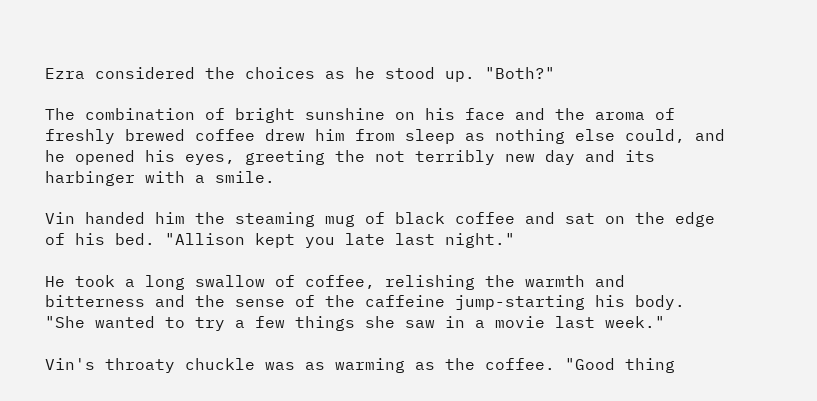Ezra considered the choices as he stood up. "Both?"

The combination of bright sunshine on his face and the aroma of freshly brewed coffee drew him from sleep as nothing else could, and he opened his eyes, greeting the not terribly new day and its harbinger with a smile.

Vin handed him the steaming mug of black coffee and sat on the edge of his bed. "Allison kept you late last night."

He took a long swallow of coffee, relishing the warmth and bitterness and the sense of the caffeine jump-starting his body. "She wanted to try a few things she saw in a movie last week."

Vin's throaty chuckle was as warming as the coffee. "Good thing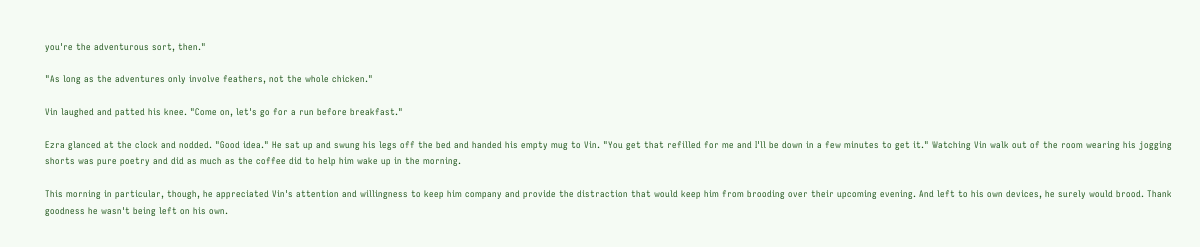you're the adventurous sort, then."

"As long as the adventures only involve feathers, not the whole chicken."

Vin laughed and patted his knee. "Come on, let's go for a run before breakfast."

Ezra glanced at the clock and nodded. "Good idea." He sat up and swung his legs off the bed and handed his empty mug to Vin. "You get that refilled for me and I'll be down in a few minutes to get it." Watching Vin walk out of the room wearing his jogging shorts was pure poetry and did as much as the coffee did to help him wake up in the morning.

This morning in particular, though, he appreciated Vin's attention and willingness to keep him company and provide the distraction that would keep him from brooding over their upcoming evening. And left to his own devices, he surely would brood. Thank goodness he wasn't being left on his own.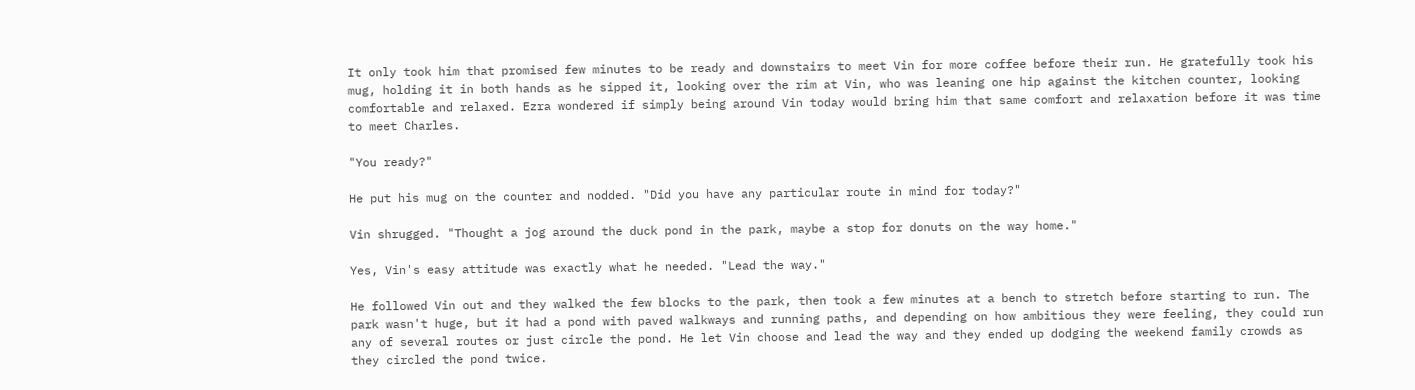It only took him that promised few minutes to be ready and downstairs to meet Vin for more coffee before their run. He gratefully took his mug, holding it in both hands as he sipped it, looking over the rim at Vin, who was leaning one hip against the kitchen counter, looking comfortable and relaxed. Ezra wondered if simply being around Vin today would bring him that same comfort and relaxation before it was time to meet Charles.

"You ready?"

He put his mug on the counter and nodded. "Did you have any particular route in mind for today?"

Vin shrugged. "Thought a jog around the duck pond in the park, maybe a stop for donuts on the way home."

Yes, Vin's easy attitude was exactly what he needed. "Lead the way."

He followed Vin out and they walked the few blocks to the park, then took a few minutes at a bench to stretch before starting to run. The park wasn't huge, but it had a pond with paved walkways and running paths, and depending on how ambitious they were feeling, they could run any of several routes or just circle the pond. He let Vin choose and lead the way and they ended up dodging the weekend family crowds as they circled the pond twice.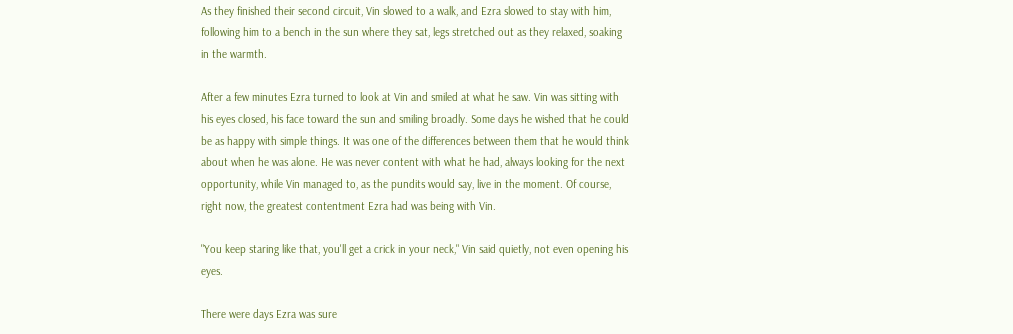As they finished their second circuit, Vin slowed to a walk, and Ezra slowed to stay with him, following him to a bench in the sun where they sat, legs stretched out as they relaxed, soaking in the warmth.

After a few minutes Ezra turned to look at Vin and smiled at what he saw. Vin was sitting with his eyes closed, his face toward the sun and smiling broadly. Some days he wished that he could be as happy with simple things. It was one of the differences between them that he would think about when he was alone. He was never content with what he had, always looking for the next opportunity, while Vin managed to, as the pundits would say, live in the moment. Of course, right now, the greatest contentment Ezra had was being with Vin.

"You keep staring like that, you'll get a crick in your neck," Vin said quietly, not even opening his eyes.

There were days Ezra was sure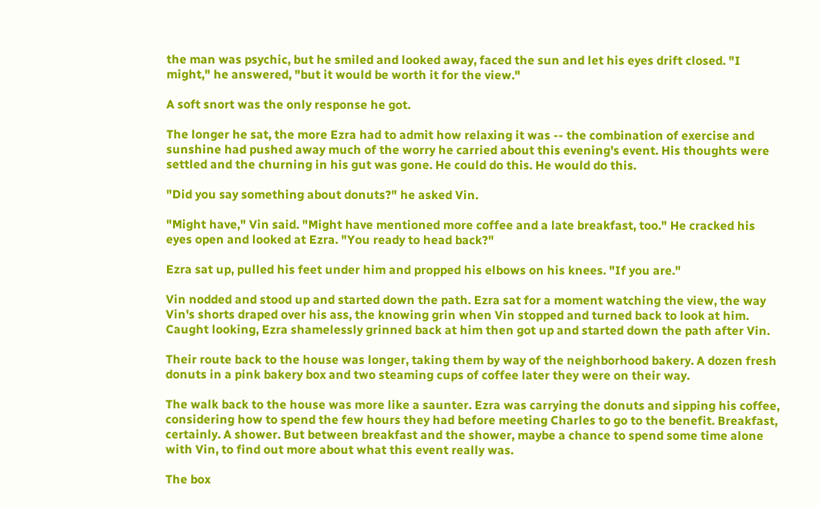the man was psychic, but he smiled and looked away, faced the sun and let his eyes drift closed. "I might," he answered, "but it would be worth it for the view."

A soft snort was the only response he got.

The longer he sat, the more Ezra had to admit how relaxing it was -- the combination of exercise and sunshine had pushed away much of the worry he carried about this evening's event. His thoughts were settled and the churning in his gut was gone. He could do this. He would do this.

"Did you say something about donuts?" he asked Vin.

"Might have," Vin said. "Might have mentioned more coffee and a late breakfast, too." He cracked his eyes open and looked at Ezra. "You ready to head back?"

Ezra sat up, pulled his feet under him and propped his elbows on his knees. "If you are."

Vin nodded and stood up and started down the path. Ezra sat for a moment watching the view, the way Vin's shorts draped over his ass, the knowing grin when Vin stopped and turned back to look at him. Caught looking, Ezra shamelessly grinned back at him then got up and started down the path after Vin.

Their route back to the house was longer, taking them by way of the neighborhood bakery. A dozen fresh donuts in a pink bakery box and two steaming cups of coffee later they were on their way.

The walk back to the house was more like a saunter. Ezra was carrying the donuts and sipping his coffee, considering how to spend the few hours they had before meeting Charles to go to the benefit. Breakfast, certainly. A shower. But between breakfast and the shower, maybe a chance to spend some time alone with Vin, to find out more about what this event really was.

The box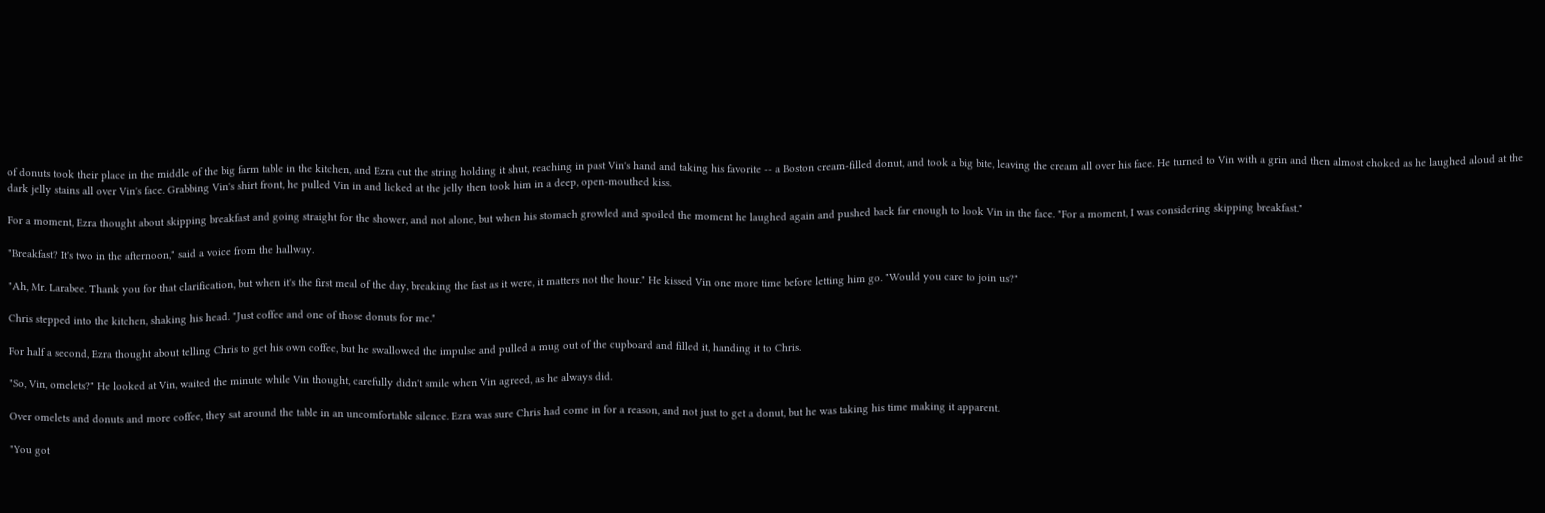of donuts took their place in the middle of the big farm table in the kitchen, and Ezra cut the string holding it shut, reaching in past Vin's hand and taking his favorite -- a Boston cream-filled donut, and took a big bite, leaving the cream all over his face. He turned to Vin with a grin and then almost choked as he laughed aloud at the dark jelly stains all over Vin's face. Grabbing Vin's shirt front, he pulled Vin in and licked at the jelly then took him in a deep, open-mouthed kiss.

For a moment, Ezra thought about skipping breakfast and going straight for the shower, and not alone, but when his stomach growled and spoiled the moment he laughed again and pushed back far enough to look Vin in the face. "For a moment, I was considering skipping breakfast."

"Breakfast? It's two in the afternoon," said a voice from the hallway.

"Ah, Mr. Larabee. Thank you for that clarification, but when it's the first meal of the day, breaking the fast as it were, it matters not the hour." He kissed Vin one more time before letting him go. "Would you care to join us?"

Chris stepped into the kitchen, shaking his head. "Just coffee and one of those donuts for me."

For half a second, Ezra thought about telling Chris to get his own coffee, but he swallowed the impulse and pulled a mug out of the cupboard and filled it, handing it to Chris.

"So, Vin, omelets?" He looked at Vin, waited the minute while Vin thought, carefully didn't smile when Vin agreed, as he always did.

Over omelets and donuts and more coffee, they sat around the table in an uncomfortable silence. Ezra was sure Chris had come in for a reason, and not just to get a donut, but he was taking his time making it apparent.

"You got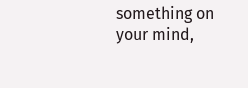something on your mind,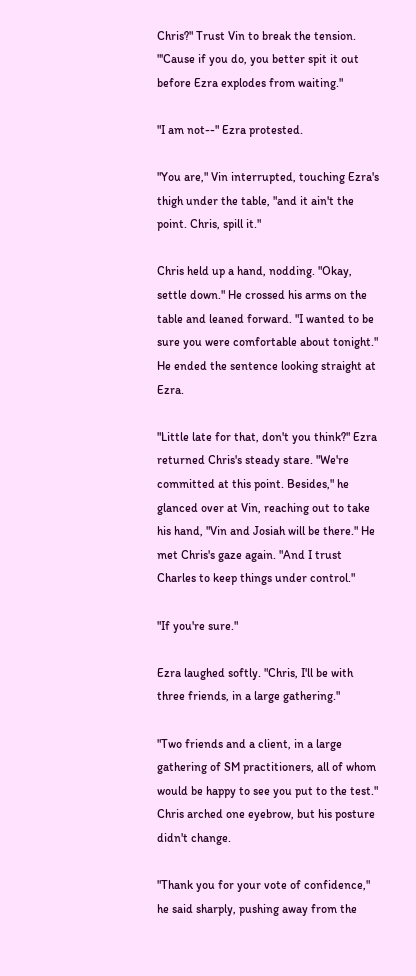Chris?" Trust Vin to break the tension. "'Cause if you do, you better spit it out before Ezra explodes from waiting."

"I am not--" Ezra protested.

"You are," Vin interrupted, touching Ezra's thigh under the table, "and it ain't the point. Chris, spill it."

Chris held up a hand, nodding. "Okay, settle down." He crossed his arms on the table and leaned forward. "I wanted to be sure you were comfortable about tonight." He ended the sentence looking straight at Ezra.

"Little late for that, don't you think?" Ezra returned Chris's steady stare. "We're committed at this point. Besides," he glanced over at Vin, reaching out to take his hand, "Vin and Josiah will be there." He met Chris's gaze again. "And I trust Charles to keep things under control."

"If you're sure."

Ezra laughed softly. "Chris, I'll be with three friends, in a large gathering."

"Two friends and a client, in a large gathering of SM practitioners, all of whom would be happy to see you put to the test." Chris arched one eyebrow, but his posture didn't change.

"Thank you for your vote of confidence," he said sharply, pushing away from the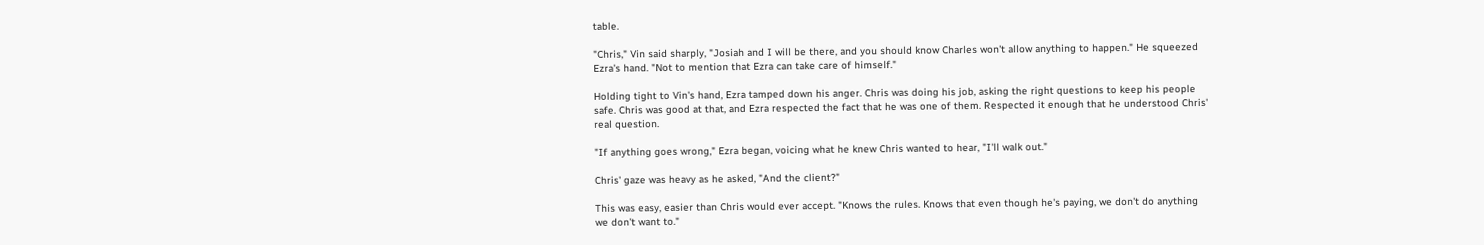table.

"Chris," Vin said sharply, "Josiah and I will be there, and you should know Charles won't allow anything to happen." He squeezed Ezra's hand. "Not to mention that Ezra can take care of himself."

Holding tight to Vin's hand, Ezra tamped down his anger. Chris was doing his job, asking the right questions to keep his people safe. Chris was good at that, and Ezra respected the fact that he was one of them. Respected it enough that he understood Chris' real question.

"If anything goes wrong," Ezra began, voicing what he knew Chris wanted to hear, "I'll walk out."

Chris' gaze was heavy as he asked, "And the client?"

This was easy, easier than Chris would ever accept. "Knows the rules. Knows that even though he's paying, we don't do anything we don't want to."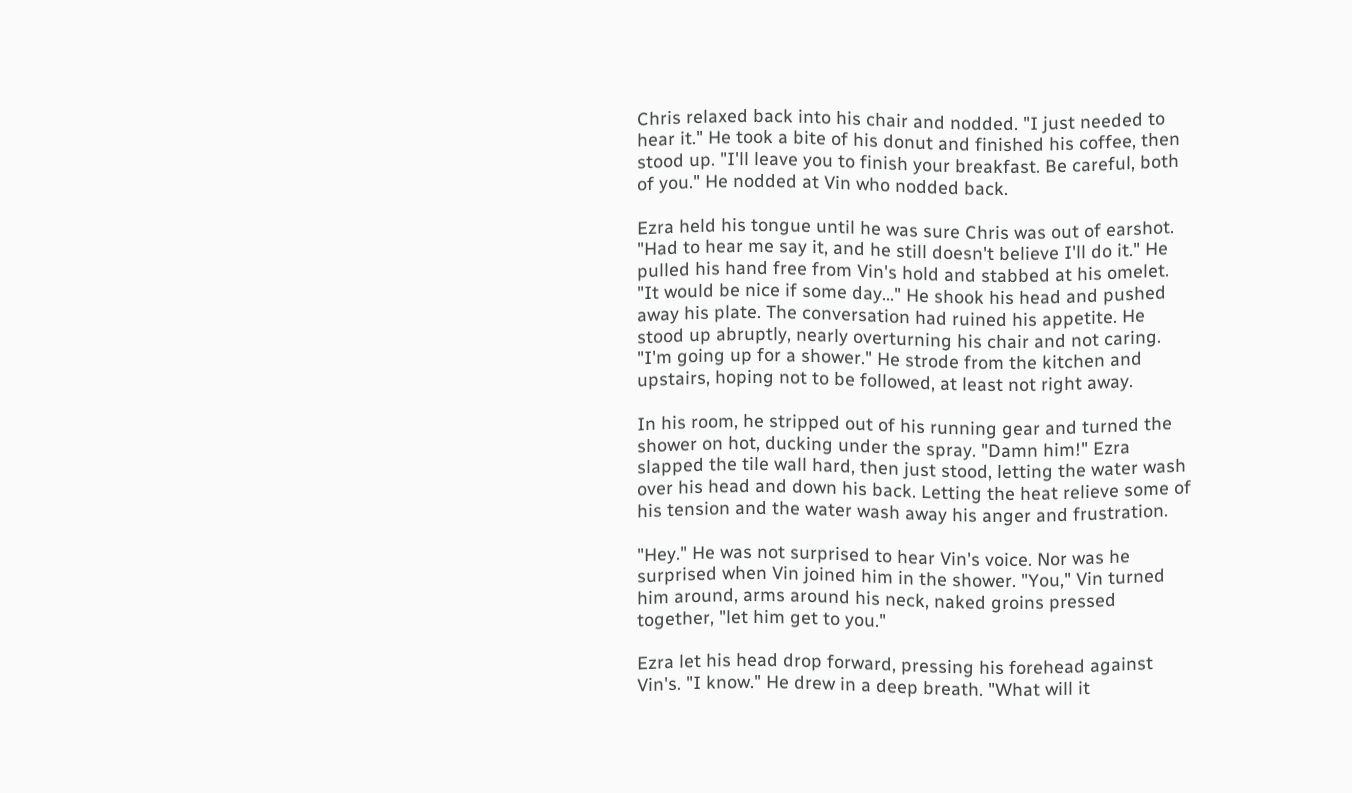Chris relaxed back into his chair and nodded. "I just needed to hear it." He took a bite of his donut and finished his coffee, then stood up. "I'll leave you to finish your breakfast. Be careful, both of you." He nodded at Vin who nodded back.

Ezra held his tongue until he was sure Chris was out of earshot. "Had to hear me say it, and he still doesn't believe I'll do it." He pulled his hand free from Vin's hold and stabbed at his omelet. "It would be nice if some day..." He shook his head and pushed away his plate. The conversation had ruined his appetite. He stood up abruptly, nearly overturning his chair and not caring. "I'm going up for a shower." He strode from the kitchen and upstairs, hoping not to be followed, at least not right away.

In his room, he stripped out of his running gear and turned the shower on hot, ducking under the spray. "Damn him!" Ezra slapped the tile wall hard, then just stood, letting the water wash over his head and down his back. Letting the heat relieve some of his tension and the water wash away his anger and frustration.

"Hey." He was not surprised to hear Vin's voice. Nor was he surprised when Vin joined him in the shower. "You," Vin turned him around, arms around his neck, naked groins pressed together, "let him get to you."

Ezra let his head drop forward, pressing his forehead against Vin's. "I know." He drew in a deep breath. "What will it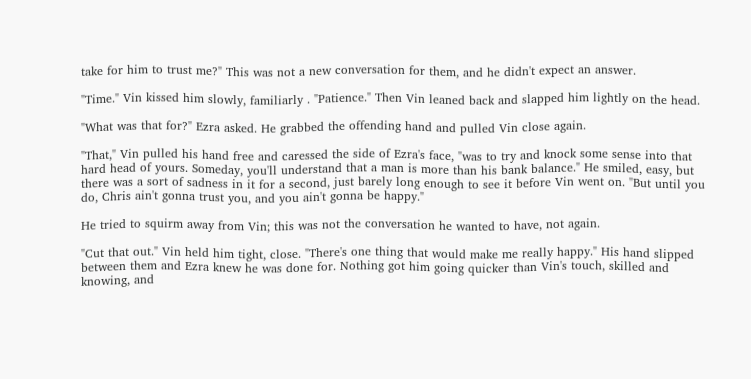take for him to trust me?" This was not a new conversation for them, and he didn't expect an answer.

"Time." Vin kissed him slowly, familiarly . "Patience." Then Vin leaned back and slapped him lightly on the head.

"What was that for?" Ezra asked. He grabbed the offending hand and pulled Vin close again.

"That," Vin pulled his hand free and caressed the side of Ezra's face, "was to try and knock some sense into that hard head of yours. Someday, you'll understand that a man is more than his bank balance." He smiled, easy, but there was a sort of sadness in it for a second, just barely long enough to see it before Vin went on. "But until you do, Chris ain't gonna trust you, and you ain't gonna be happy."

He tried to squirm away from Vin; this was not the conversation he wanted to have, not again.

"Cut that out." Vin held him tight, close. "There's one thing that would make me really happy." His hand slipped between them and Ezra knew he was done for. Nothing got him going quicker than Vin's touch, skilled and knowing, and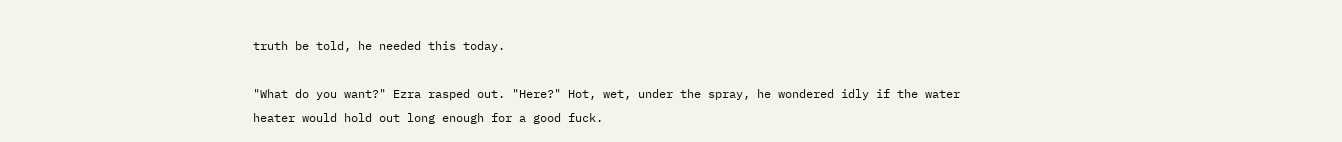truth be told, he needed this today.

"What do you want?" Ezra rasped out. "Here?" Hot, wet, under the spray, he wondered idly if the water heater would hold out long enough for a good fuck.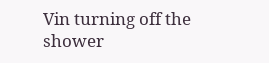Vin turning off the shower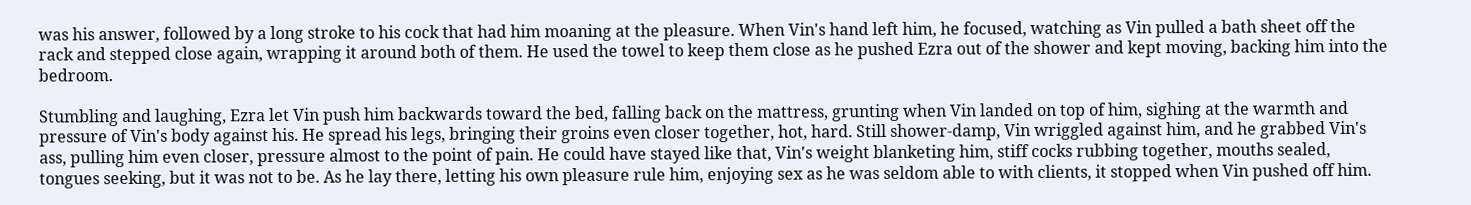was his answer, followed by a long stroke to his cock that had him moaning at the pleasure. When Vin's hand left him, he focused, watching as Vin pulled a bath sheet off the rack and stepped close again, wrapping it around both of them. He used the towel to keep them close as he pushed Ezra out of the shower and kept moving, backing him into the bedroom.

Stumbling and laughing, Ezra let Vin push him backwards toward the bed, falling back on the mattress, grunting when Vin landed on top of him, sighing at the warmth and pressure of Vin's body against his. He spread his legs, bringing their groins even closer together, hot, hard. Still shower-damp, Vin wriggled against him, and he grabbed Vin's ass, pulling him even closer, pressure almost to the point of pain. He could have stayed like that, Vin's weight blanketing him, stiff cocks rubbing together, mouths sealed, tongues seeking, but it was not to be. As he lay there, letting his own pleasure rule him, enjoying sex as he was seldom able to with clients, it stopped when Vin pushed off him.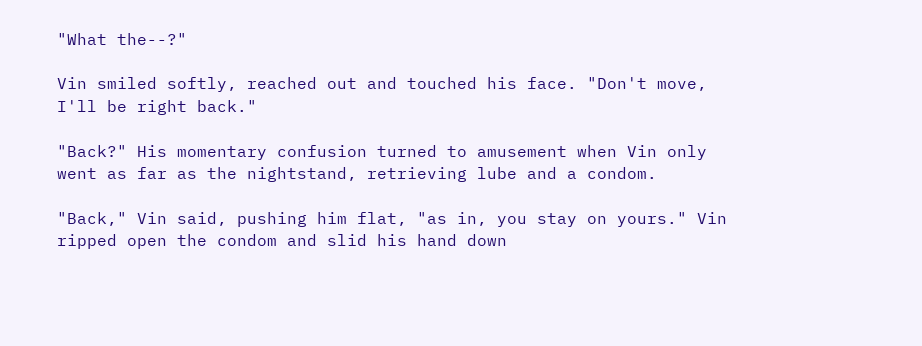"What the--?"

Vin smiled softly, reached out and touched his face. "Don't move, I'll be right back."

"Back?" His momentary confusion turned to amusement when Vin only went as far as the nightstand, retrieving lube and a condom.

"Back," Vin said, pushing him flat, "as in, you stay on yours." Vin ripped open the condom and slid his hand down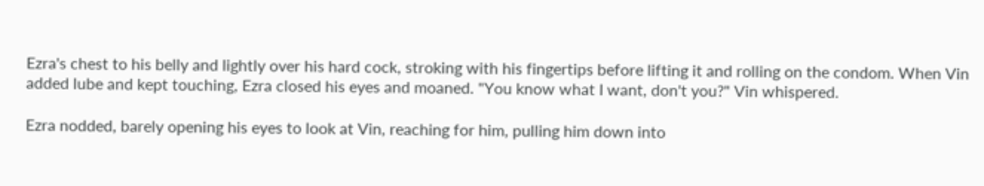Ezra's chest to his belly and lightly over his hard cock, stroking with his fingertips before lifting it and rolling on the condom. When Vin added lube and kept touching, Ezra closed his eyes and moaned. "You know what I want, don't you?" Vin whispered.

Ezra nodded, barely opening his eyes to look at Vin, reaching for him, pulling him down into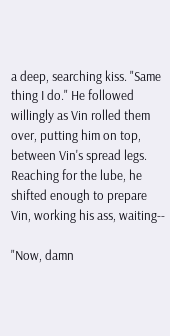a deep, searching kiss. "Same thing I do." He followed willingly as Vin rolled them over, putting him on top, between Vin's spread legs. Reaching for the lube, he shifted enough to prepare Vin, working his ass, waiting--

"Now, damn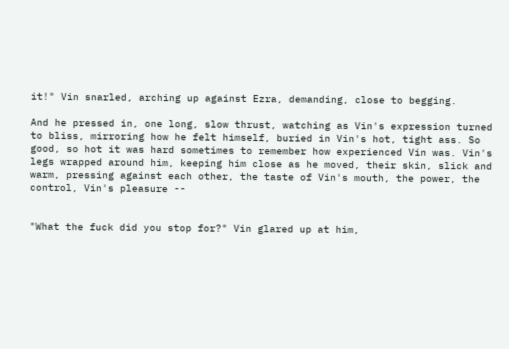it!" Vin snarled, arching up against Ezra, demanding, close to begging.

And he pressed in, one long, slow thrust, watching as Vin's expression turned to bliss, mirroring how he felt himself, buried in Vin's hot, tight ass. So good, so hot it was hard sometimes to remember how experienced Vin was. Vin's legs wrapped around him, keeping him close as he moved, their skin, slick and warm, pressing against each other, the taste of Vin's mouth, the power, the control, Vin's pleasure --


"What the fuck did you stop for?" Vin glared up at him,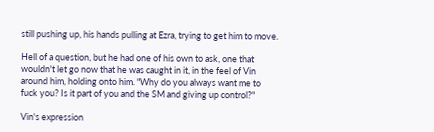still pushing up, his hands pulling at Ezra, trying to get him to move.

Hell of a question, but he had one of his own to ask, one that wouldn't let go now that he was caught in it, in the feel of Vin around him, holding onto him. "Why do you always want me to fuck you? Is it part of you and the SM and giving up control?"

Vin's expression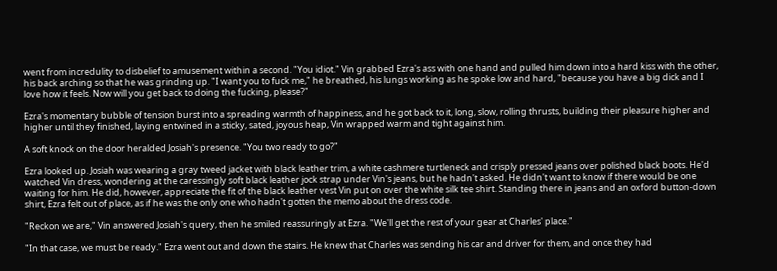went from incredulity to disbelief to amusement within a second. "You idiot." Vin grabbed Ezra's ass with one hand and pulled him down into a hard kiss with the other, his back arching so that he was grinding up. "I want you to fuck me," he breathed, his lungs working as he spoke low and hard, "because you have a big dick and I love how it feels. Now will you get back to doing the fucking, please?"

Ezra's momentary bubble of tension burst into a spreading warmth of happiness, and he got back to it, long, slow, rolling thrusts, building their pleasure higher and higher until they finished, laying entwined in a sticky, sated, joyous heap, Vin wrapped warm and tight against him.

A soft knock on the door heralded Josiah's presence. "You two ready to go?"

Ezra looked up. Josiah was wearing a gray tweed jacket with black leather trim, a white cashmere turtleneck and crisply pressed jeans over polished black boots. He'd watched Vin dress, wondering at the caressingly soft black leather jock strap under Vin's jeans, but he hadn't asked. He didn't want to know if there would be one waiting for him. He did, however, appreciate the fit of the black leather vest Vin put on over the white silk tee shirt. Standing there in jeans and an oxford button-down shirt, Ezra felt out of place, as if he was the only one who hadn't gotten the memo about the dress code.

"Reckon we are," Vin answered Josiah's query, then he smiled reassuringly at Ezra. "We'll get the rest of your gear at Charles' place."

"In that case, we must be ready." Ezra went out and down the stairs. He knew that Charles was sending his car and driver for them, and once they had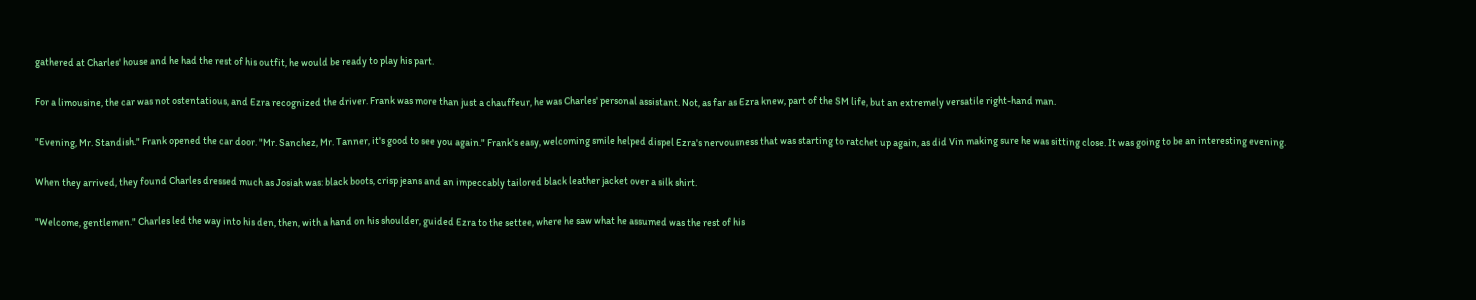gathered at Charles' house and he had the rest of his outfit, he would be ready to play his part.

For a limousine, the car was not ostentatious, and Ezra recognized the driver. Frank was more than just a chauffeur, he was Charles' personal assistant. Not, as far as Ezra knew, part of the SM life, but an extremely versatile right-hand man.

"Evening, Mr. Standish." Frank opened the car door. "Mr. Sanchez, Mr. Tanner, it's good to see you again." Frank's easy, welcoming smile helped dispel Ezra's nervousness that was starting to ratchet up again, as did Vin making sure he was sitting close. It was going to be an interesting evening.

When they arrived, they found Charles dressed much as Josiah was: black boots, crisp jeans and an impeccably tailored black leather jacket over a silk shirt.

"Welcome, gentlemen." Charles led the way into his den, then, with a hand on his shoulder, guided Ezra to the settee, where he saw what he assumed was the rest of his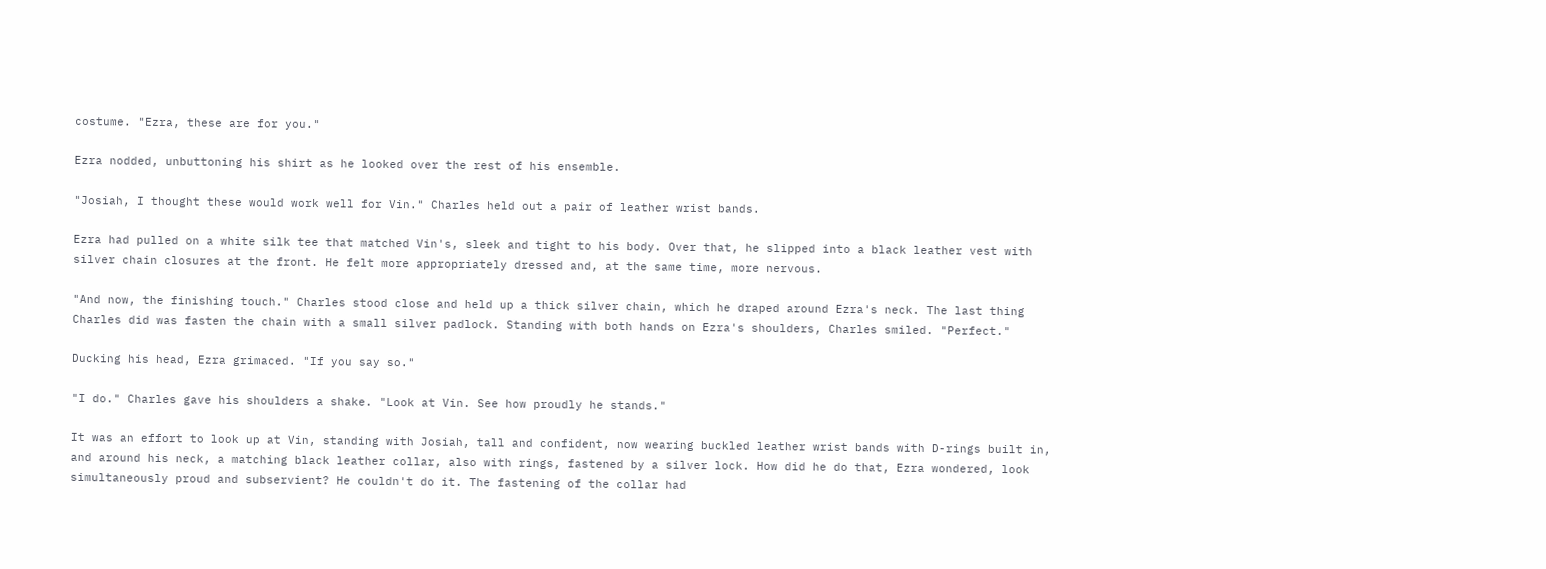costume. "Ezra, these are for you."

Ezra nodded, unbuttoning his shirt as he looked over the rest of his ensemble.

"Josiah, I thought these would work well for Vin." Charles held out a pair of leather wrist bands.

Ezra had pulled on a white silk tee that matched Vin's, sleek and tight to his body. Over that, he slipped into a black leather vest with silver chain closures at the front. He felt more appropriately dressed and, at the same time, more nervous.

"And now, the finishing touch." Charles stood close and held up a thick silver chain, which he draped around Ezra's neck. The last thing Charles did was fasten the chain with a small silver padlock. Standing with both hands on Ezra's shoulders, Charles smiled. "Perfect."

Ducking his head, Ezra grimaced. "If you say so."

"I do." Charles gave his shoulders a shake. "Look at Vin. See how proudly he stands."

It was an effort to look up at Vin, standing with Josiah, tall and confident, now wearing buckled leather wrist bands with D-rings built in, and around his neck, a matching black leather collar, also with rings, fastened by a silver lock. How did he do that, Ezra wondered, look simultaneously proud and subservient? He couldn't do it. The fastening of the collar had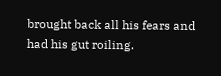brought back all his fears and had his gut roiling.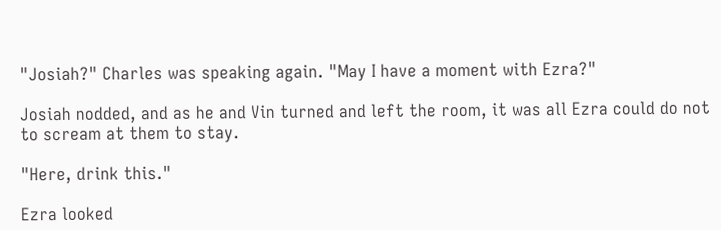"Josiah?" Charles was speaking again. "May I have a moment with Ezra?"

Josiah nodded, and as he and Vin turned and left the room, it was all Ezra could do not to scream at them to stay.

"Here, drink this."

Ezra looked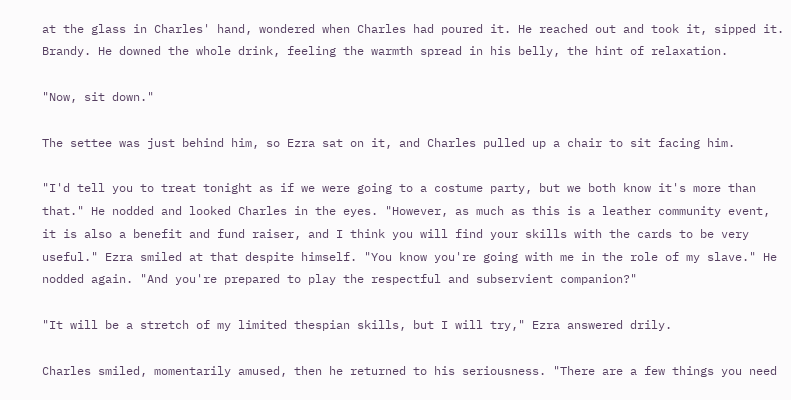at the glass in Charles' hand, wondered when Charles had poured it. He reached out and took it, sipped it. Brandy. He downed the whole drink, feeling the warmth spread in his belly, the hint of relaxation.

"Now, sit down."

The settee was just behind him, so Ezra sat on it, and Charles pulled up a chair to sit facing him.

"I'd tell you to treat tonight as if we were going to a costume party, but we both know it's more than that." He nodded and looked Charles in the eyes. "However, as much as this is a leather community event, it is also a benefit and fund raiser, and I think you will find your skills with the cards to be very useful." Ezra smiled at that despite himself. "You know you're going with me in the role of my slave." He nodded again. "And you're prepared to play the respectful and subservient companion?"

"It will be a stretch of my limited thespian skills, but I will try," Ezra answered drily.

Charles smiled, momentarily amused, then he returned to his seriousness. "There are a few things you need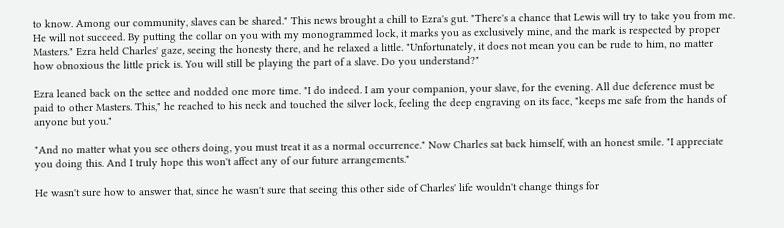to know. Among our community, slaves can be shared." This news brought a chill to Ezra's gut. "There's a chance that Lewis will try to take you from me. He will not succeed. By putting the collar on you with my monogrammed lock, it marks you as exclusively mine, and the mark is respected by proper Masters." Ezra held Charles' gaze, seeing the honesty there, and he relaxed a little. "Unfortunately, it does not mean you can be rude to him, no matter how obnoxious the little prick is. You will still be playing the part of a slave. Do you understand?"

Ezra leaned back on the settee and nodded one more time. "I do indeed. I am your companion, your slave, for the evening. All due deference must be paid to other Masters. This," he reached to his neck and touched the silver lock, feeling the deep engraving on its face, "keeps me safe from the hands of anyone but you."

"And no matter what you see others doing, you must treat it as a normal occurrence." Now Charles sat back himself, with an honest smile. "I appreciate you doing this. And I truly hope this won't affect any of our future arrangements."

He wasn't sure how to answer that, since he wasn't sure that seeing this other side of Charles' life wouldn't change things for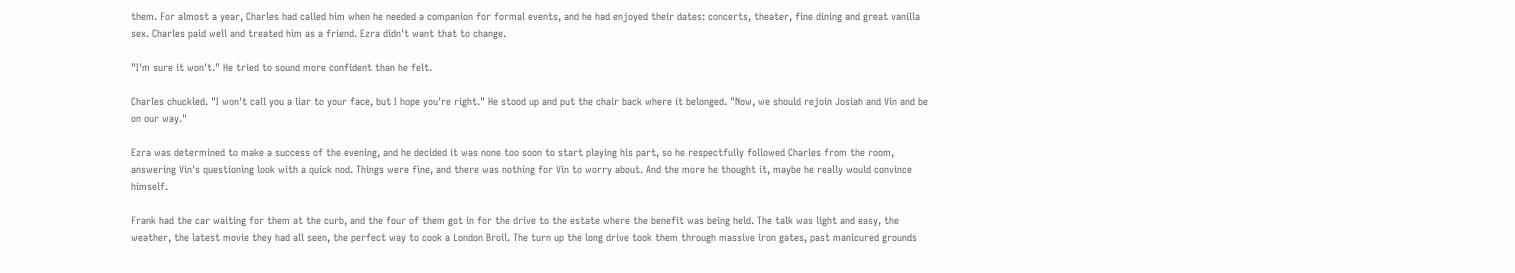them. For almost a year, Charles had called him when he needed a companion for formal events, and he had enjoyed their dates: concerts, theater, fine dining and great vanilla sex. Charles paid well and treated him as a friend. Ezra didn't want that to change.

"I'm sure it won't." He tried to sound more confident than he felt.

Charles chuckled. "I won't call you a liar to your face, but I hope you're right." He stood up and put the chair back where it belonged. "Now, we should rejoin Josiah and Vin and be on our way."

Ezra was determined to make a success of the evening, and he decided it was none too soon to start playing his part, so he respectfully followed Charles from the room, answering Vin's questioning look with a quick nod. Things were fine, and there was nothing for Vin to worry about. And the more he thought it, maybe he really would convince himself.

Frank had the car waiting for them at the curb, and the four of them got in for the drive to the estate where the benefit was being held. The talk was light and easy, the weather, the latest movie they had all seen, the perfect way to cook a London Broil. The turn up the long drive took them through massive iron gates, past manicured grounds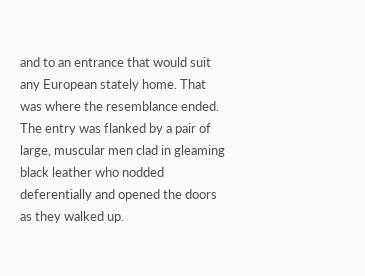and to an entrance that would suit any European stately home. That was where the resemblance ended. The entry was flanked by a pair of large, muscular men clad in gleaming black leather who nodded deferentially and opened the doors as they walked up.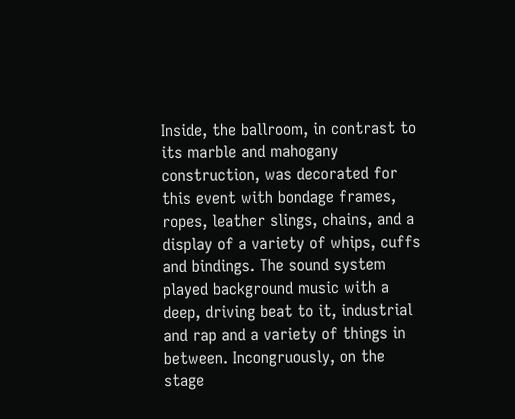Inside, the ballroom, in contrast to its marble and mahogany construction, was decorated for this event with bondage frames, ropes, leather slings, chains, and a display of a variety of whips, cuffs and bindings. The sound system played background music with a deep, driving beat to it, industrial and rap and a variety of things in between. Incongruously, on the stage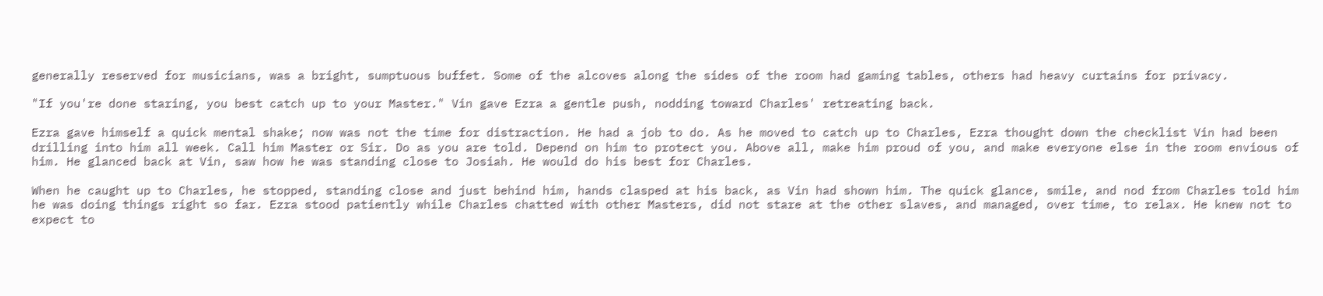generally reserved for musicians, was a bright, sumptuous buffet. Some of the alcoves along the sides of the room had gaming tables, others had heavy curtains for privacy.

"If you're done staring, you best catch up to your Master." Vin gave Ezra a gentle push, nodding toward Charles' retreating back.

Ezra gave himself a quick mental shake; now was not the time for distraction. He had a job to do. As he moved to catch up to Charles, Ezra thought down the checklist Vin had been drilling into him all week. Call him Master or Sir. Do as you are told. Depend on him to protect you. Above all, make him proud of you, and make everyone else in the room envious of him. He glanced back at Vin, saw how he was standing close to Josiah. He would do his best for Charles.

When he caught up to Charles, he stopped, standing close and just behind him, hands clasped at his back, as Vin had shown him. The quick glance, smile, and nod from Charles told him he was doing things right so far. Ezra stood patiently while Charles chatted with other Masters, did not stare at the other slaves, and managed, over time, to relax. He knew not to expect to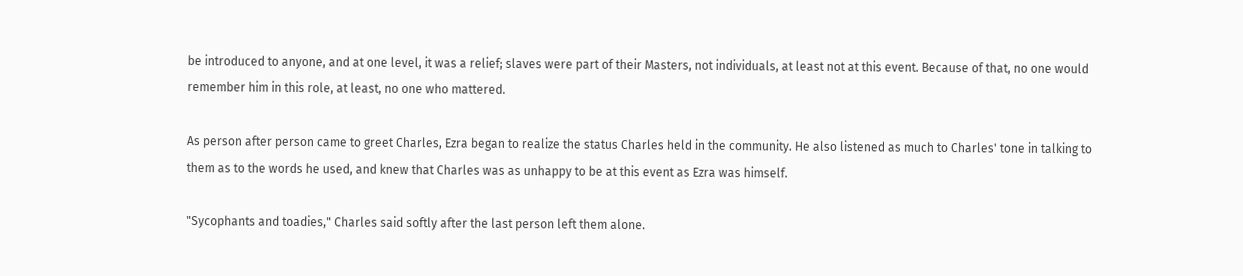be introduced to anyone, and at one level, it was a relief; slaves were part of their Masters, not individuals, at least not at this event. Because of that, no one would remember him in this role, at least, no one who mattered.

As person after person came to greet Charles, Ezra began to realize the status Charles held in the community. He also listened as much to Charles' tone in talking to them as to the words he used, and knew that Charles was as unhappy to be at this event as Ezra was himself.

"Sycophants and toadies," Charles said softly after the last person left them alone.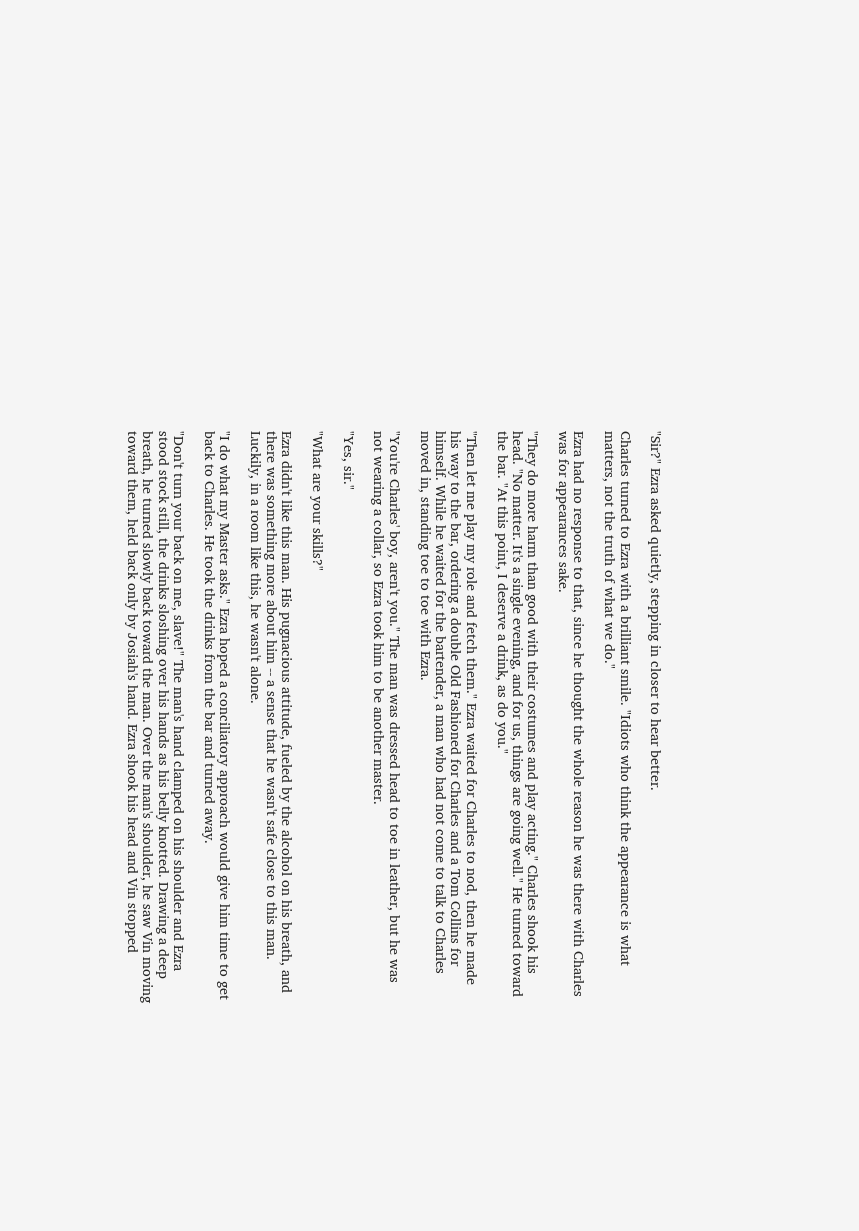"Sir?" Ezra asked quietly, stepping in closer to hear better.

Charles turned to Ezra with a brilliant smile. "Idiots who think the appearance is what matters, not the truth of what we do."

Ezra had no response to that, since he thought the whole reason he was there with Charles was for appearances sake.

"They do more harm than good with their costumes and play acting." Charles shook his head. "No matter. It's a single evening, and for us, things are going well." He turned toward the bar. "At this point, I deserve a drink, as do you."

"Then let me play my role and fetch them." Ezra waited for Charles to nod, then he made his way to the bar, ordering a double Old Fashioned for Charles and a Tom Collins for himself. While he waited for the bartender, a man who had not come to talk to Charles moved in, standing toe to toe with Ezra.

"You're Charles' boy, aren't you." The man was dressed head to toe in leather, but he was not wearing a collar, so Ezra took him to be another master.

"Yes, sir."

"What are your skills?"

Ezra didn't like this man. His pugnacious attitude, fueled by the alcohol on his breath, and there was something more about him -- a sense that he wasn't safe close to this man. Luckily, in a room like this, he wasn't alone.

"I do what my Master asks." Ezra hoped a conciliatory approach would give him time to get back to Charles. He took the drinks from the bar and turned away.

"Don't turn your back on me, slave!" The man's hand clamped on his shoulder and Ezra stood stock still, the drinks sloshing over his hands as his belly knotted. Drawing a deep breath, he turned slowly back toward the man. Over the man's shoulder, he saw Vin moving toward them, held back only by Josiah's hand. Ezra shook his head and Vin stopped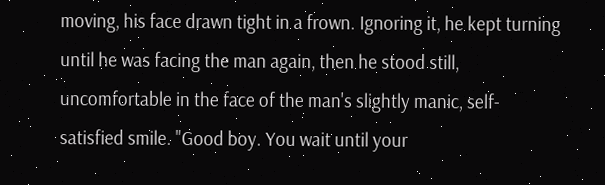moving, his face drawn tight in a frown. Ignoring it, he kept turning until he was facing the man again, then he stood still, uncomfortable in the face of the man's slightly manic, self-satisfied smile. "Good boy. You wait until your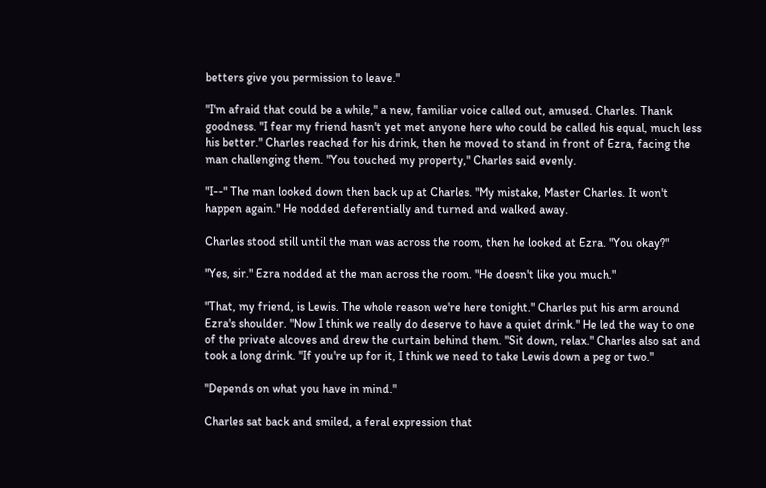betters give you permission to leave."

"I'm afraid that could be a while," a new, familiar voice called out, amused. Charles. Thank goodness. "I fear my friend hasn't yet met anyone here who could be called his equal, much less his better." Charles reached for his drink, then he moved to stand in front of Ezra, facing the man challenging them. "You touched my property," Charles said evenly.

"I--" The man looked down then back up at Charles. "My mistake, Master Charles. It won't happen again." He nodded deferentially and turned and walked away.

Charles stood still until the man was across the room, then he looked at Ezra. "You okay?"

"Yes, sir." Ezra nodded at the man across the room. "He doesn't like you much."

"That, my friend, is Lewis. The whole reason we're here tonight." Charles put his arm around Ezra's shoulder. "Now I think we really do deserve to have a quiet drink." He led the way to one of the private alcoves and drew the curtain behind them. "Sit down, relax." Charles also sat and took a long drink. "If you're up for it, I think we need to take Lewis down a peg or two."

"Depends on what you have in mind."

Charles sat back and smiled, a feral expression that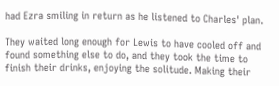had Ezra smiling in return as he listened to Charles' plan.

They waited long enough for Lewis to have cooled off and found something else to do, and they took the time to finish their drinks, enjoying the solitude. Making their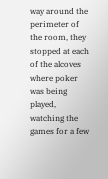way around the perimeter of the room, they stopped at each of the alcoves where poker was being played, watching the games for a few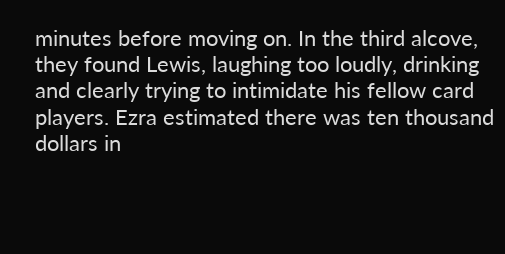minutes before moving on. In the third alcove, they found Lewis, laughing too loudly, drinking and clearly trying to intimidate his fellow card players. Ezra estimated there was ten thousand dollars in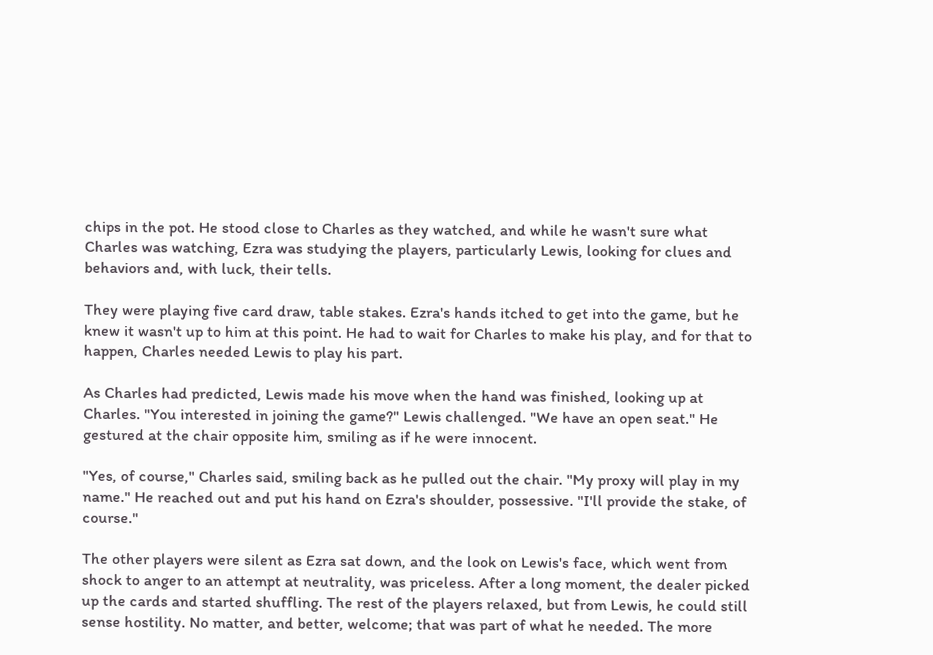chips in the pot. He stood close to Charles as they watched, and while he wasn't sure what Charles was watching, Ezra was studying the players, particularly Lewis, looking for clues and behaviors and, with luck, their tells.

They were playing five card draw, table stakes. Ezra's hands itched to get into the game, but he knew it wasn't up to him at this point. He had to wait for Charles to make his play, and for that to happen, Charles needed Lewis to play his part.

As Charles had predicted, Lewis made his move when the hand was finished, looking up at Charles. "You interested in joining the game?" Lewis challenged. "We have an open seat." He gestured at the chair opposite him, smiling as if he were innocent.

"Yes, of course," Charles said, smiling back as he pulled out the chair. "My proxy will play in my name." He reached out and put his hand on Ezra's shoulder, possessive. "I'll provide the stake, of course."

The other players were silent as Ezra sat down, and the look on Lewis's face, which went from shock to anger to an attempt at neutrality, was priceless. After a long moment, the dealer picked up the cards and started shuffling. The rest of the players relaxed, but from Lewis, he could still sense hostility. No matter, and better, welcome; that was part of what he needed. The more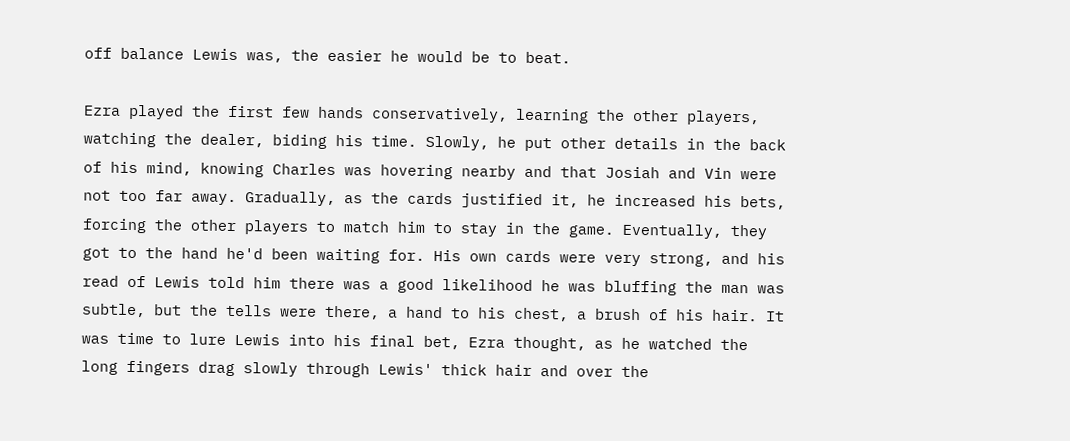off balance Lewis was, the easier he would be to beat.

Ezra played the first few hands conservatively, learning the other players, watching the dealer, biding his time. Slowly, he put other details in the back of his mind, knowing Charles was hovering nearby and that Josiah and Vin were not too far away. Gradually, as the cards justified it, he increased his bets, forcing the other players to match him to stay in the game. Eventually, they got to the hand he'd been waiting for. His own cards were very strong, and his read of Lewis told him there was a good likelihood he was bluffing the man was subtle, but the tells were there, a hand to his chest, a brush of his hair. It was time to lure Lewis into his final bet, Ezra thought, as he watched the long fingers drag slowly through Lewis' thick hair and over the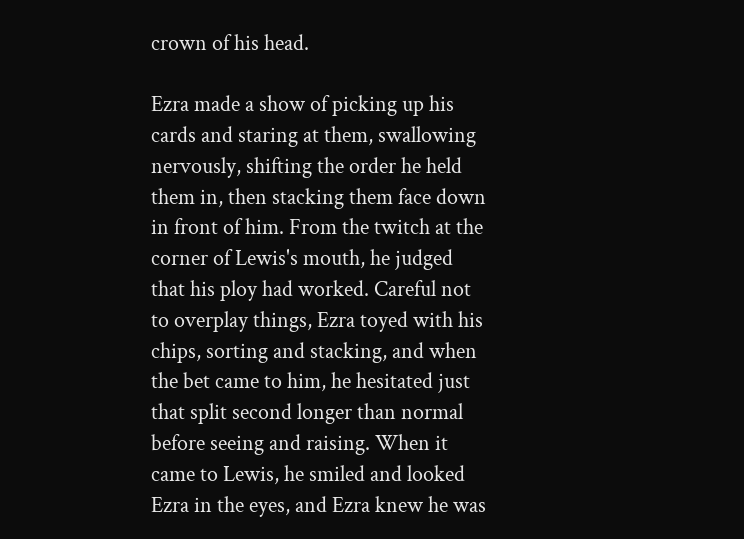crown of his head.

Ezra made a show of picking up his cards and staring at them, swallowing nervously, shifting the order he held them in, then stacking them face down in front of him. From the twitch at the corner of Lewis's mouth, he judged that his ploy had worked. Careful not to overplay things, Ezra toyed with his chips, sorting and stacking, and when the bet came to him, he hesitated just that split second longer than normal before seeing and raising. When it came to Lewis, he smiled and looked Ezra in the eyes, and Ezra knew he was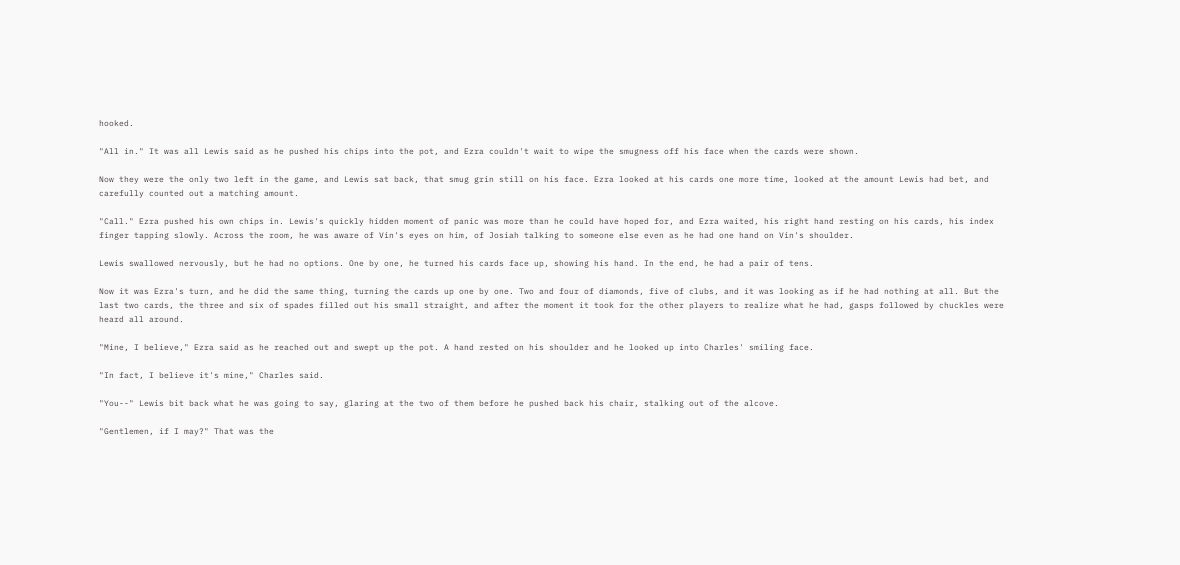hooked.

"All in." It was all Lewis said as he pushed his chips into the pot, and Ezra couldn't wait to wipe the smugness off his face when the cards were shown.

Now they were the only two left in the game, and Lewis sat back, that smug grin still on his face. Ezra looked at his cards one more time, looked at the amount Lewis had bet, and carefully counted out a matching amount.

"Call." Ezra pushed his own chips in. Lewis's quickly hidden moment of panic was more than he could have hoped for, and Ezra waited, his right hand resting on his cards, his index finger tapping slowly. Across the room, he was aware of Vin's eyes on him, of Josiah talking to someone else even as he had one hand on Vin's shoulder.

Lewis swallowed nervously, but he had no options. One by one, he turned his cards face up, showing his hand. In the end, he had a pair of tens.

Now it was Ezra's turn, and he did the same thing, turning the cards up one by one. Two and four of diamonds, five of clubs, and it was looking as if he had nothing at all. But the last two cards, the three and six of spades filled out his small straight, and after the moment it took for the other players to realize what he had, gasps followed by chuckles were heard all around.

"Mine, I believe," Ezra said as he reached out and swept up the pot. A hand rested on his shoulder and he looked up into Charles' smiling face.

"In fact, I believe it's mine," Charles said.

"You--" Lewis bit back what he was going to say, glaring at the two of them before he pushed back his chair, stalking out of the alcove.

"Gentlemen, if I may?" That was the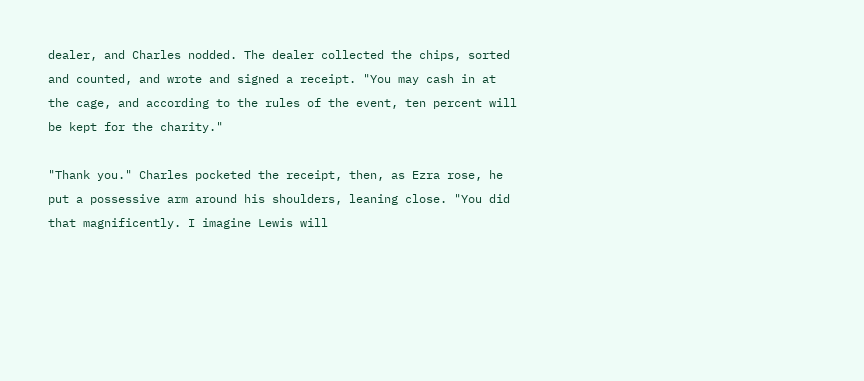dealer, and Charles nodded. The dealer collected the chips, sorted and counted, and wrote and signed a receipt. "You may cash in at the cage, and according to the rules of the event, ten percent will be kept for the charity."

"Thank you." Charles pocketed the receipt, then, as Ezra rose, he put a possessive arm around his shoulders, leaning close. "You did that magnificently. I imagine Lewis will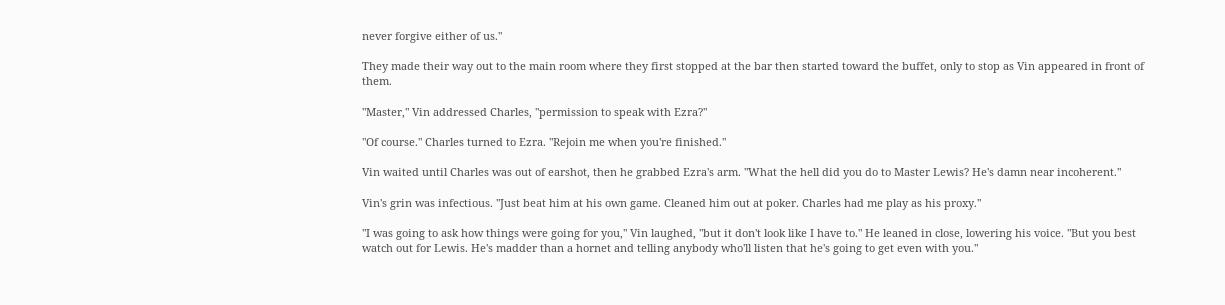never forgive either of us."

They made their way out to the main room where they first stopped at the bar then started toward the buffet, only to stop as Vin appeared in front of them.

"Master," Vin addressed Charles, "permission to speak with Ezra?"

"Of course." Charles turned to Ezra. "Rejoin me when you're finished."

Vin waited until Charles was out of earshot, then he grabbed Ezra's arm. "What the hell did you do to Master Lewis? He's damn near incoherent."

Vin's grin was infectious. "Just beat him at his own game. Cleaned him out at poker. Charles had me play as his proxy."

"I was going to ask how things were going for you," Vin laughed, "but it don't look like I have to." He leaned in close, lowering his voice. "But you best watch out for Lewis. He's madder than a hornet and telling anybody who'll listen that he's going to get even with you."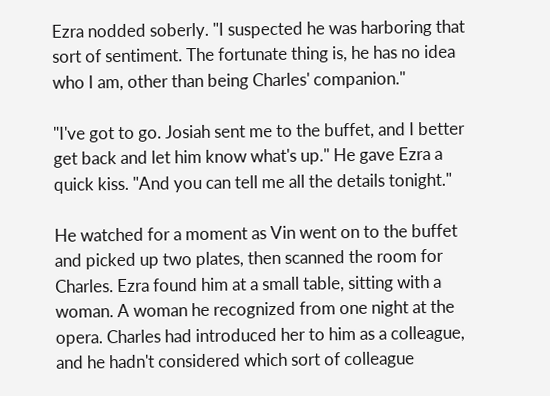Ezra nodded soberly. "I suspected he was harboring that sort of sentiment. The fortunate thing is, he has no idea who I am, other than being Charles' companion."

"I've got to go. Josiah sent me to the buffet, and I better get back and let him know what's up." He gave Ezra a quick kiss. "And you can tell me all the details tonight."

He watched for a moment as Vin went on to the buffet and picked up two plates, then scanned the room for Charles. Ezra found him at a small table, sitting with a woman. A woman he recognized from one night at the opera. Charles had introduced her to him as a colleague, and he hadn't considered which sort of colleague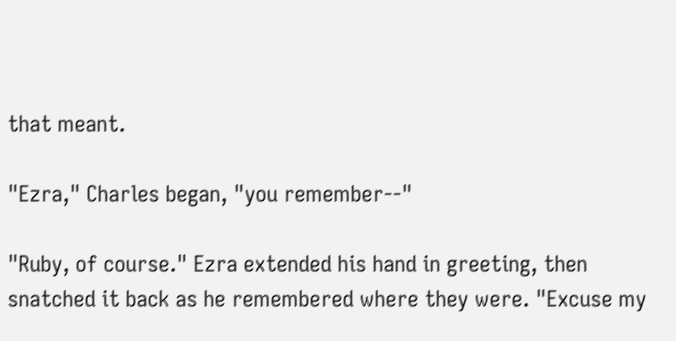that meant.

"Ezra," Charles began, "you remember--"

"Ruby, of course." Ezra extended his hand in greeting, then snatched it back as he remembered where they were. "Excuse my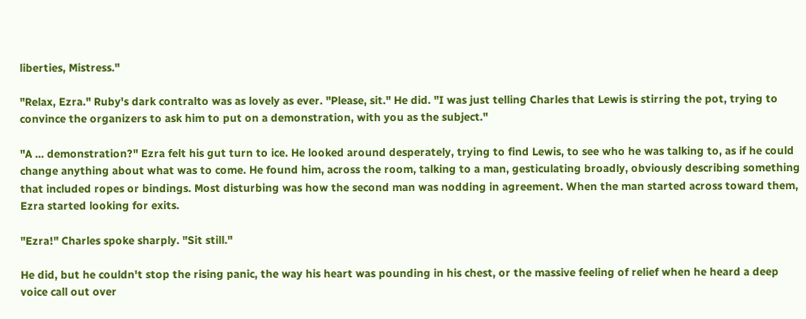liberties, Mistress."

"Relax, Ezra." Ruby's dark contralto was as lovely as ever. "Please, sit." He did. "I was just telling Charles that Lewis is stirring the pot, trying to convince the organizers to ask him to put on a demonstration, with you as the subject."

"A ... demonstration?" Ezra felt his gut turn to ice. He looked around desperately, trying to find Lewis, to see who he was talking to, as if he could change anything about what was to come. He found him, across the room, talking to a man, gesticulating broadly, obviously describing something that included ropes or bindings. Most disturbing was how the second man was nodding in agreement. When the man started across toward them, Ezra started looking for exits.

"Ezra!" Charles spoke sharply. "Sit still."

He did, but he couldn't stop the rising panic, the way his heart was pounding in his chest, or the massive feeling of relief when he heard a deep voice call out over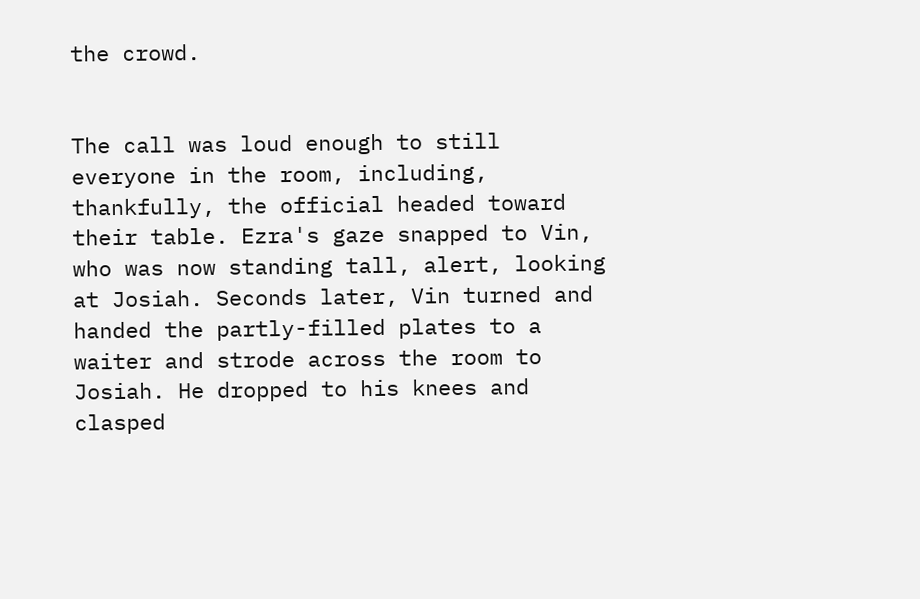the crowd.


The call was loud enough to still everyone in the room, including, thankfully, the official headed toward their table. Ezra's gaze snapped to Vin, who was now standing tall, alert, looking at Josiah. Seconds later, Vin turned and handed the partly-filled plates to a waiter and strode across the room to Josiah. He dropped to his knees and clasped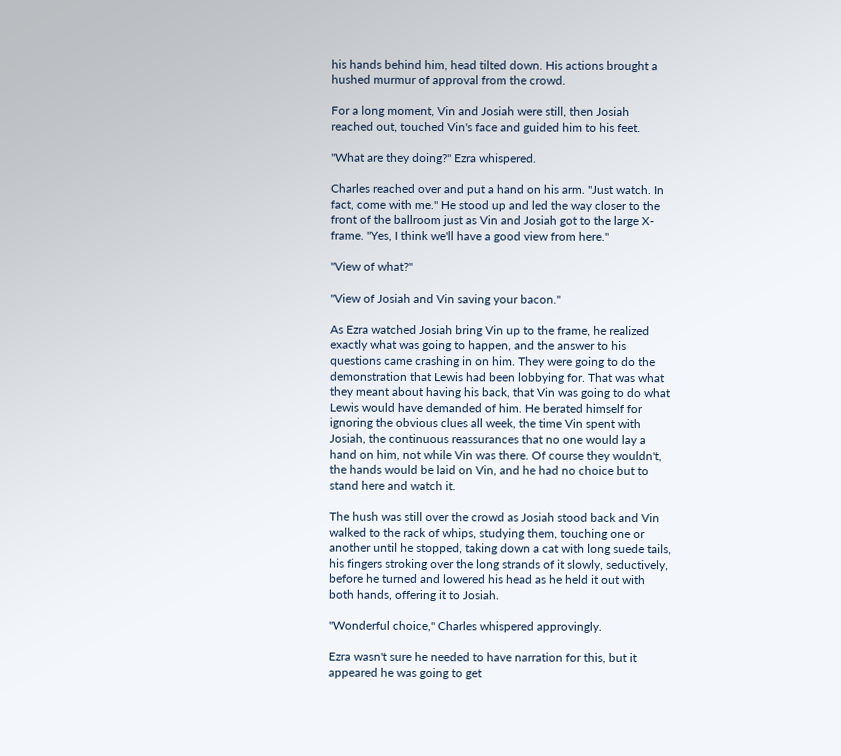his hands behind him, head tilted down. His actions brought a hushed murmur of approval from the crowd.

For a long moment, Vin and Josiah were still, then Josiah reached out, touched Vin's face and guided him to his feet.

"What are they doing?" Ezra whispered.

Charles reached over and put a hand on his arm. "Just watch. In fact, come with me." He stood up and led the way closer to the front of the ballroom just as Vin and Josiah got to the large X-frame. "Yes, I think we'll have a good view from here."

"View of what?"

"View of Josiah and Vin saving your bacon."

As Ezra watched Josiah bring Vin up to the frame, he realized exactly what was going to happen, and the answer to his questions came crashing in on him. They were going to do the demonstration that Lewis had been lobbying for. That was what they meant about having his back, that Vin was going to do what Lewis would have demanded of him. He berated himself for ignoring the obvious clues all week, the time Vin spent with Josiah, the continuous reassurances that no one would lay a hand on him, not while Vin was there. Of course they wouldn't, the hands would be laid on Vin, and he had no choice but to stand here and watch it.

The hush was still over the crowd as Josiah stood back and Vin walked to the rack of whips, studying them, touching one or another until he stopped, taking down a cat with long suede tails, his fingers stroking over the long strands of it slowly, seductively, before he turned and lowered his head as he held it out with both hands, offering it to Josiah.

"Wonderful choice," Charles whispered approvingly.

Ezra wasn't sure he needed to have narration for this, but it appeared he was going to get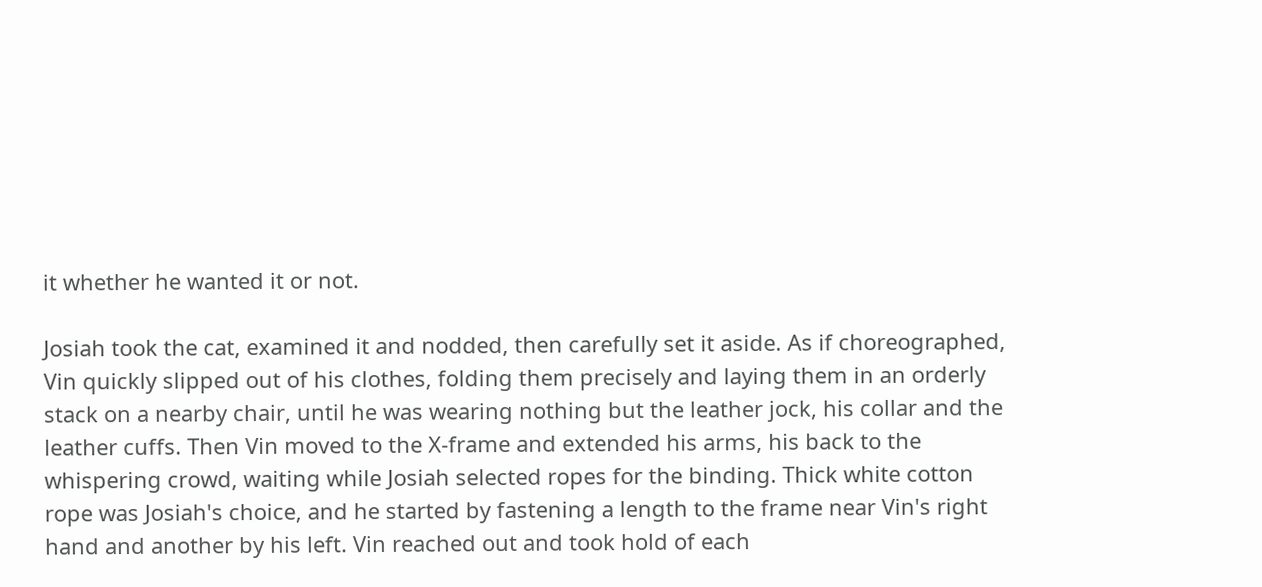it whether he wanted it or not.

Josiah took the cat, examined it and nodded, then carefully set it aside. As if choreographed, Vin quickly slipped out of his clothes, folding them precisely and laying them in an orderly stack on a nearby chair, until he was wearing nothing but the leather jock, his collar and the leather cuffs. Then Vin moved to the X-frame and extended his arms, his back to the whispering crowd, waiting while Josiah selected ropes for the binding. Thick white cotton rope was Josiah's choice, and he started by fastening a length to the frame near Vin's right hand and another by his left. Vin reached out and took hold of each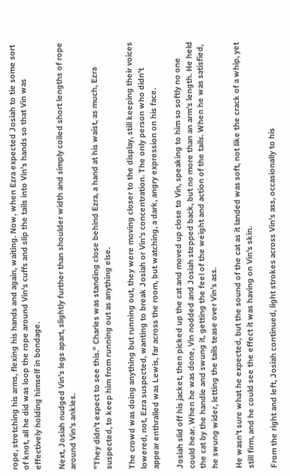rope, stretching his arms, flexing his hands and again, waiting. Now, when Ezra expected Josiah to tie some sort of knot, all he did was loop the rope around Vin's cuffs and slip the tails into Vin's hands so that Vin was effectively holding himself in bondage.

Next, Josiah nudged Vin's legs apart, slightly further than shoulder width and simply coiled short lengths of rope around Vin's ankles.

"They didn't expect to see this." Charles was standing close behind Ezra, a hand at his waist, as much, Ezra suspected, to keep him from running out as anything else.

The crowd was doing anything but running out, they were moving closer to the display, still keeping their voices lowered, not, Ezra suspected, wanting to break Josiah or Vin's concentration. The only person who didn't appear enthralled was Lewis, far across the room, but watching, a dark, angry expression on his face.

Josiah slid off his jacket, then picked up the cat and moved up close to Vin, speaking to him so softly no one could hear. When he was done, Vin nodded and Josiah stepped back, but no more than an arm's length. He held the cat by the handle and swung it, getting the feel of the weight and action of the tails. When he was satisfied, he swung wider, letting the tails tease over Vin's ass.

He wasn't sure what he expected, but the sound of the cat as it landed was soft, not like the crack of a whip, yet still firm, and he could see the effect it was having on Vin's skin.

From the right and left, Josiah continued, light strokes across Vin's ass, occasionally to his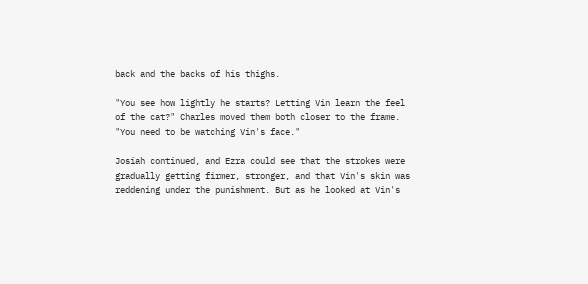back and the backs of his thighs.

"You see how lightly he starts? Letting Vin learn the feel of the cat?" Charles moved them both closer to the frame. "You need to be watching Vin's face."

Josiah continued, and Ezra could see that the strokes were gradually getting firmer, stronger, and that Vin's skin was reddening under the punishment. But as he looked at Vin's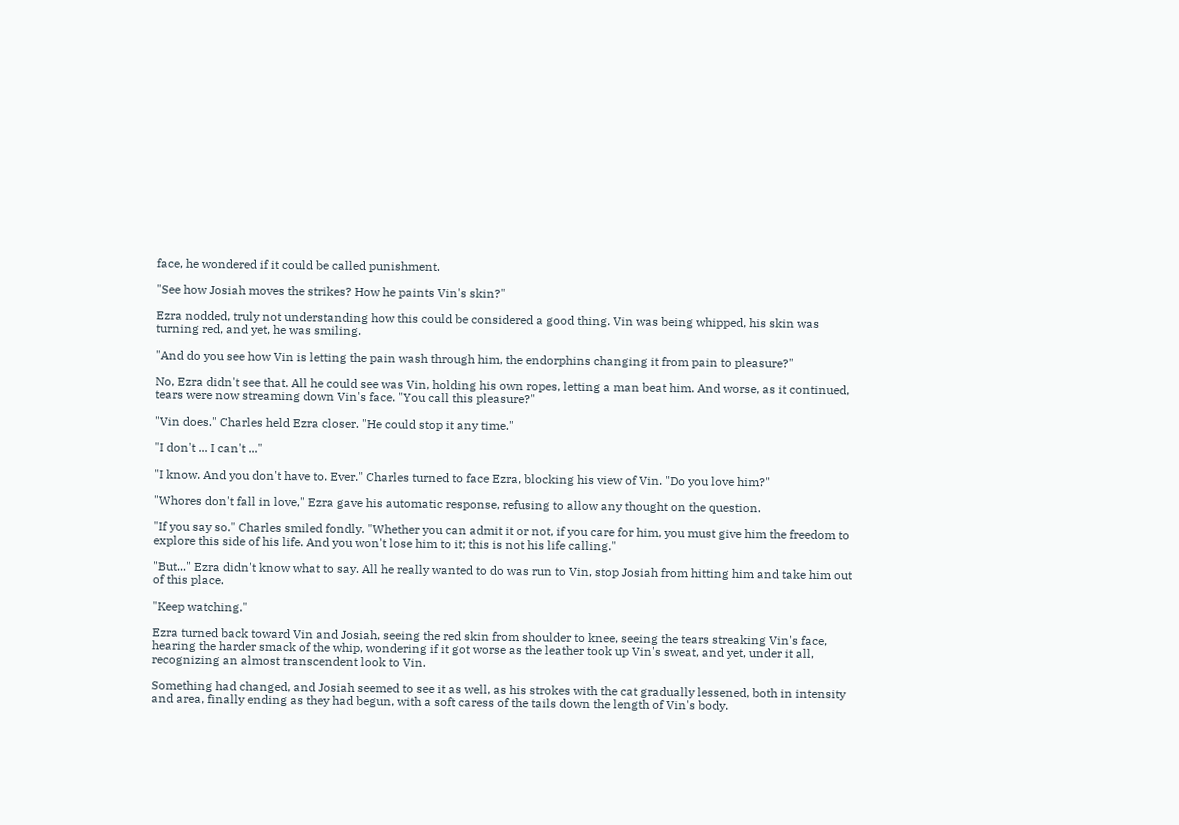face, he wondered if it could be called punishment.

"See how Josiah moves the strikes? How he paints Vin's skin?"

Ezra nodded, truly not understanding how this could be considered a good thing. Vin was being whipped, his skin was turning red, and yet, he was smiling.

"And do you see how Vin is letting the pain wash through him, the endorphins changing it from pain to pleasure?"

No, Ezra didn't see that. All he could see was Vin, holding his own ropes, letting a man beat him. And worse, as it continued, tears were now streaming down Vin's face. "You call this pleasure?"

"Vin does." Charles held Ezra closer. "He could stop it any time."

"I don't ... I can't ..."

"I know. And you don't have to. Ever." Charles turned to face Ezra, blocking his view of Vin. "Do you love him?"

"Whores don't fall in love," Ezra gave his automatic response, refusing to allow any thought on the question.

"If you say so." Charles smiled fondly. "Whether you can admit it or not, if you care for him, you must give him the freedom to explore this side of his life. And you won't lose him to it; this is not his life calling."

"But..." Ezra didn't know what to say. All he really wanted to do was run to Vin, stop Josiah from hitting him and take him out of this place.

"Keep watching."

Ezra turned back toward Vin and Josiah, seeing the red skin from shoulder to knee, seeing the tears streaking Vin's face, hearing the harder smack of the whip, wondering if it got worse as the leather took up Vin's sweat, and yet, under it all, recognizing an almost transcendent look to Vin.

Something had changed, and Josiah seemed to see it as well, as his strokes with the cat gradually lessened, both in intensity and area, finally ending as they had begun, with a soft caress of the tails down the length of Vin's body.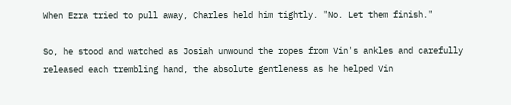When Ezra tried to pull away, Charles held him tightly. "No. Let them finish."

So, he stood and watched as Josiah unwound the ropes from Vin's ankles and carefully released each trembling hand, the absolute gentleness as he helped Vin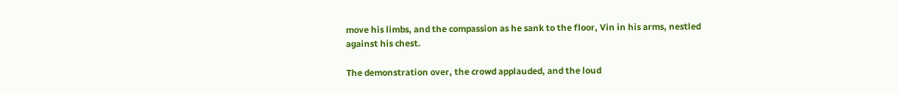move his limbs, and the compassion as he sank to the floor, Vin in his arms, nestled against his chest.

The demonstration over, the crowd applauded, and the loud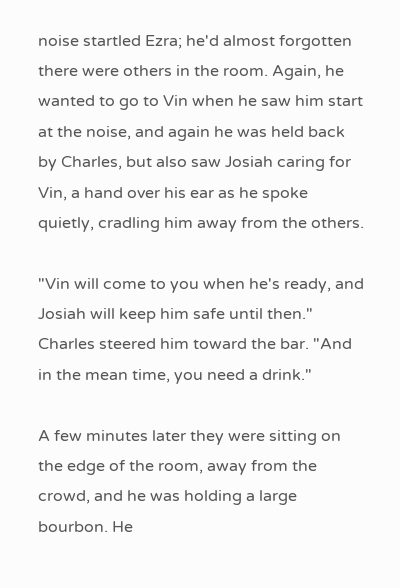noise startled Ezra; he'd almost forgotten there were others in the room. Again, he wanted to go to Vin when he saw him start at the noise, and again he was held back by Charles, but also saw Josiah caring for Vin, a hand over his ear as he spoke quietly, cradling him away from the others.

"Vin will come to you when he's ready, and Josiah will keep him safe until then." Charles steered him toward the bar. "And in the mean time, you need a drink."

A few minutes later they were sitting on the edge of the room, away from the crowd, and he was holding a large bourbon. He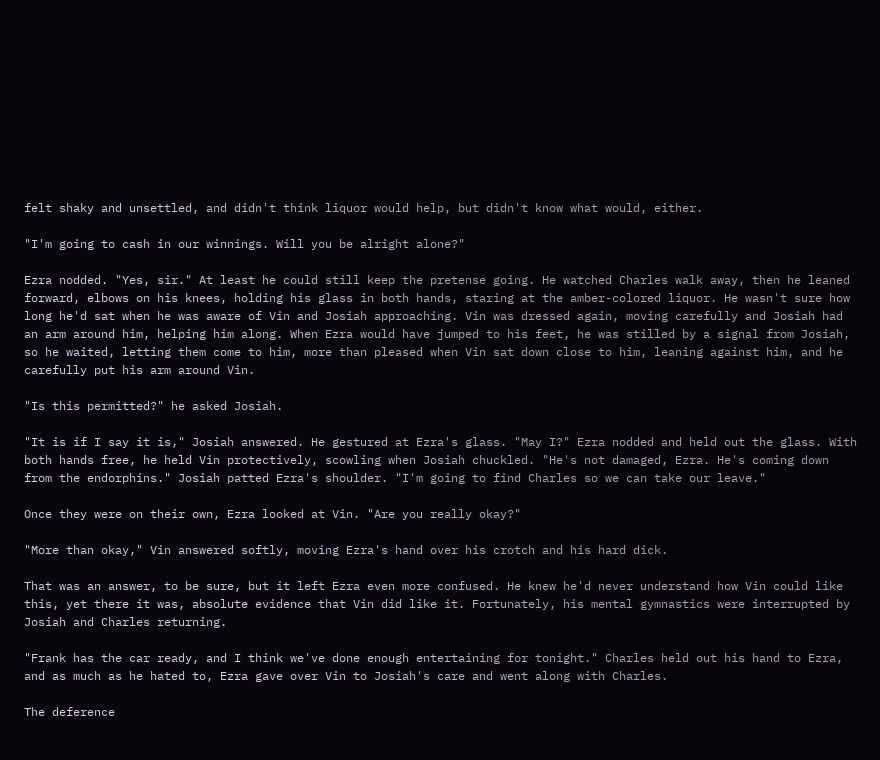felt shaky and unsettled, and didn't think liquor would help, but didn't know what would, either.

"I'm going to cash in our winnings. Will you be alright alone?"

Ezra nodded. "Yes, sir." At least he could still keep the pretense going. He watched Charles walk away, then he leaned forward, elbows on his knees, holding his glass in both hands, staring at the amber-colored liquor. He wasn't sure how long he'd sat when he was aware of Vin and Josiah approaching. Vin was dressed again, moving carefully and Josiah had an arm around him, helping him along. When Ezra would have jumped to his feet, he was stilled by a signal from Josiah, so he waited, letting them come to him, more than pleased when Vin sat down close to him, leaning against him, and he carefully put his arm around Vin.

"Is this permitted?" he asked Josiah.

"It is if I say it is," Josiah answered. He gestured at Ezra's glass. "May I?" Ezra nodded and held out the glass. With both hands free, he held Vin protectively, scowling when Josiah chuckled. "He's not damaged, Ezra. He's coming down from the endorphins." Josiah patted Ezra's shoulder. "I'm going to find Charles so we can take our leave."

Once they were on their own, Ezra looked at Vin. "Are you really okay?"

"More than okay," Vin answered softly, moving Ezra's hand over his crotch and his hard dick.

That was an answer, to be sure, but it left Ezra even more confused. He knew he'd never understand how Vin could like this, yet there it was, absolute evidence that Vin did like it. Fortunately, his mental gymnastics were interrupted by Josiah and Charles returning.

"Frank has the car ready, and I think we've done enough entertaining for tonight." Charles held out his hand to Ezra, and as much as he hated to, Ezra gave over Vin to Josiah's care and went along with Charles.

The deference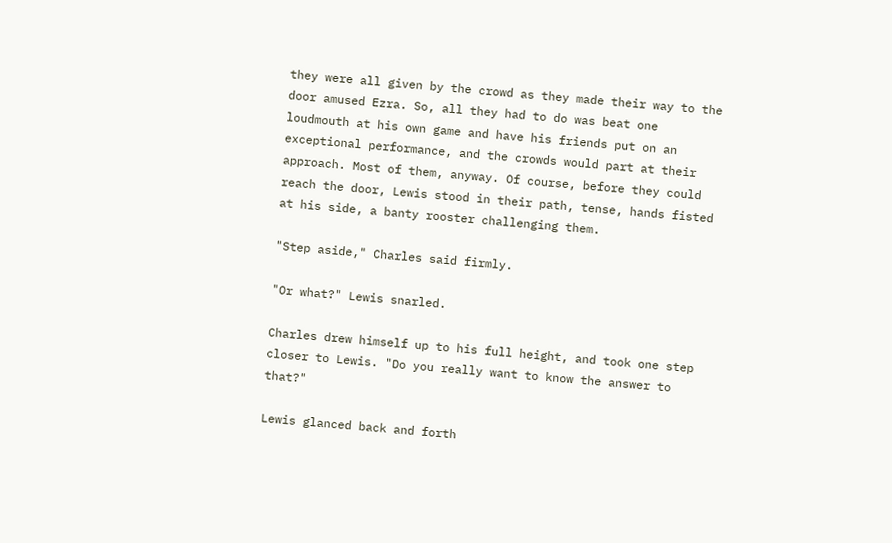they were all given by the crowd as they made their way to the door amused Ezra. So, all they had to do was beat one loudmouth at his own game and have his friends put on an exceptional performance, and the crowds would part at their approach. Most of them, anyway. Of course, before they could reach the door, Lewis stood in their path, tense, hands fisted at his side, a banty rooster challenging them.

"Step aside," Charles said firmly.

"Or what?" Lewis snarled.

Charles drew himself up to his full height, and took one step closer to Lewis. "Do you really want to know the answer to that?"

Lewis glanced back and forth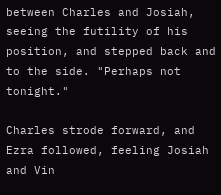between Charles and Josiah, seeing the futility of his position, and stepped back and to the side. "Perhaps not tonight."

Charles strode forward, and Ezra followed, feeling Josiah and Vin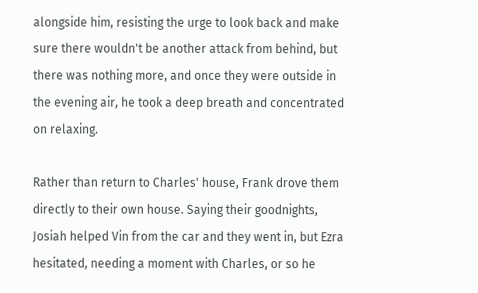alongside him, resisting the urge to look back and make sure there wouldn't be another attack from behind, but there was nothing more, and once they were outside in the evening air, he took a deep breath and concentrated on relaxing.

Rather than return to Charles' house, Frank drove them directly to their own house. Saying their goodnights, Josiah helped Vin from the car and they went in, but Ezra hesitated, needing a moment with Charles, or so he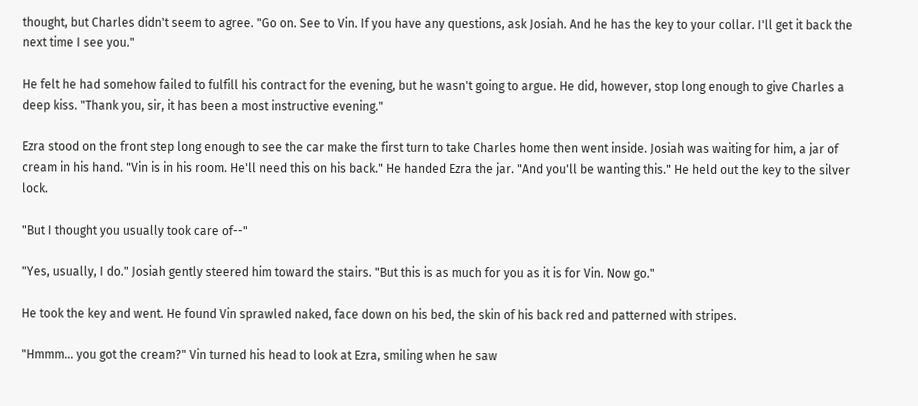thought, but Charles didn't seem to agree. "Go on. See to Vin. If you have any questions, ask Josiah. And he has the key to your collar. I'll get it back the next time I see you."

He felt he had somehow failed to fulfill his contract for the evening, but he wasn't going to argue. He did, however, stop long enough to give Charles a deep kiss. "Thank you, sir, it has been a most instructive evening."

Ezra stood on the front step long enough to see the car make the first turn to take Charles home then went inside. Josiah was waiting for him, a jar of cream in his hand. "Vin is in his room. He'll need this on his back." He handed Ezra the jar. "And you'll be wanting this." He held out the key to the silver lock.

"But I thought you usually took care of--"

"Yes, usually, I do." Josiah gently steered him toward the stairs. "But this is as much for you as it is for Vin. Now go."

He took the key and went. He found Vin sprawled naked, face down on his bed, the skin of his back red and patterned with stripes.

"Hmmm... you got the cream?" Vin turned his head to look at Ezra, smiling when he saw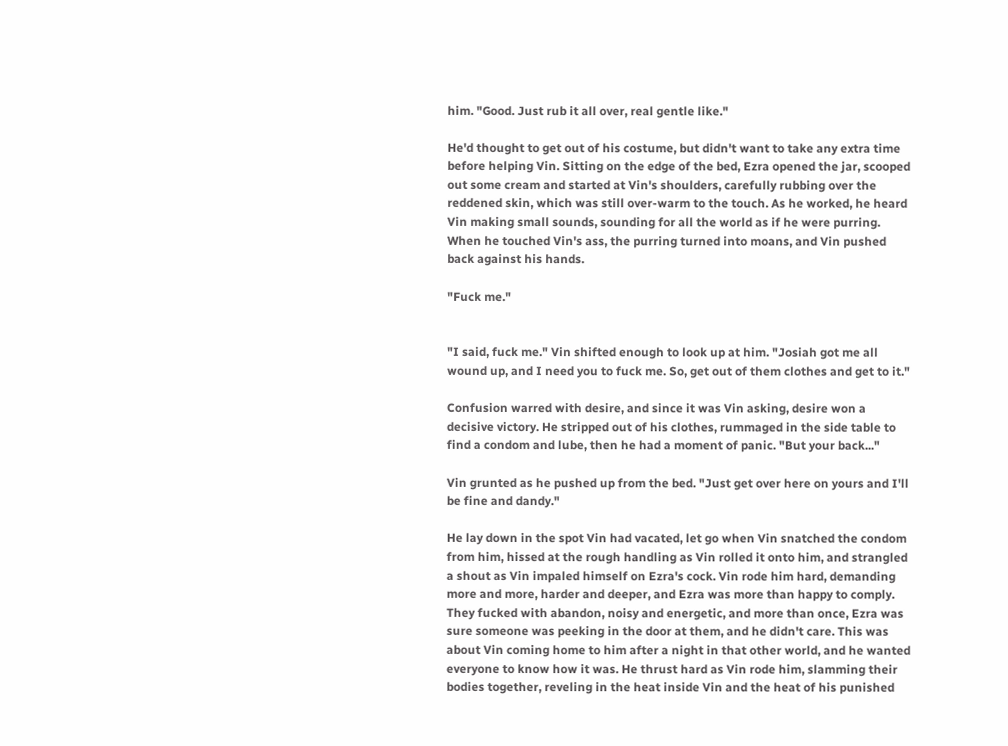him. "Good. Just rub it all over, real gentle like."

He'd thought to get out of his costume, but didn't want to take any extra time before helping Vin. Sitting on the edge of the bed, Ezra opened the jar, scooped out some cream and started at Vin's shoulders, carefully rubbing over the reddened skin, which was still over-warm to the touch. As he worked, he heard Vin making small sounds, sounding for all the world as if he were purring. When he touched Vin's ass, the purring turned into moans, and Vin pushed back against his hands.

"Fuck me."


"I said, fuck me." Vin shifted enough to look up at him. "Josiah got me all wound up, and I need you to fuck me. So, get out of them clothes and get to it."

Confusion warred with desire, and since it was Vin asking, desire won a decisive victory. He stripped out of his clothes, rummaged in the side table to find a condom and lube, then he had a moment of panic. "But your back..."

Vin grunted as he pushed up from the bed. "Just get over here on yours and I'll be fine and dandy."

He lay down in the spot Vin had vacated, let go when Vin snatched the condom from him, hissed at the rough handling as Vin rolled it onto him, and strangled a shout as Vin impaled himself on Ezra's cock. Vin rode him hard, demanding more and more, harder and deeper, and Ezra was more than happy to comply. They fucked with abandon, noisy and energetic, and more than once, Ezra was sure someone was peeking in the door at them, and he didn't care. This was about Vin coming home to him after a night in that other world, and he wanted everyone to know how it was. He thrust hard as Vin rode him, slamming their bodies together, reveling in the heat inside Vin and the heat of his punished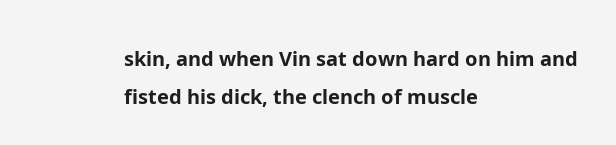skin, and when Vin sat down hard on him and fisted his dick, the clench of muscle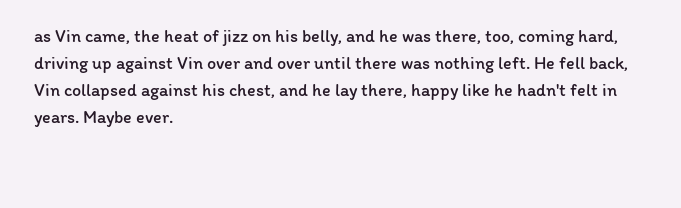as Vin came, the heat of jizz on his belly, and he was there, too, coming hard, driving up against Vin over and over until there was nothing left. He fell back, Vin collapsed against his chest, and he lay there, happy like he hadn't felt in years. Maybe ever.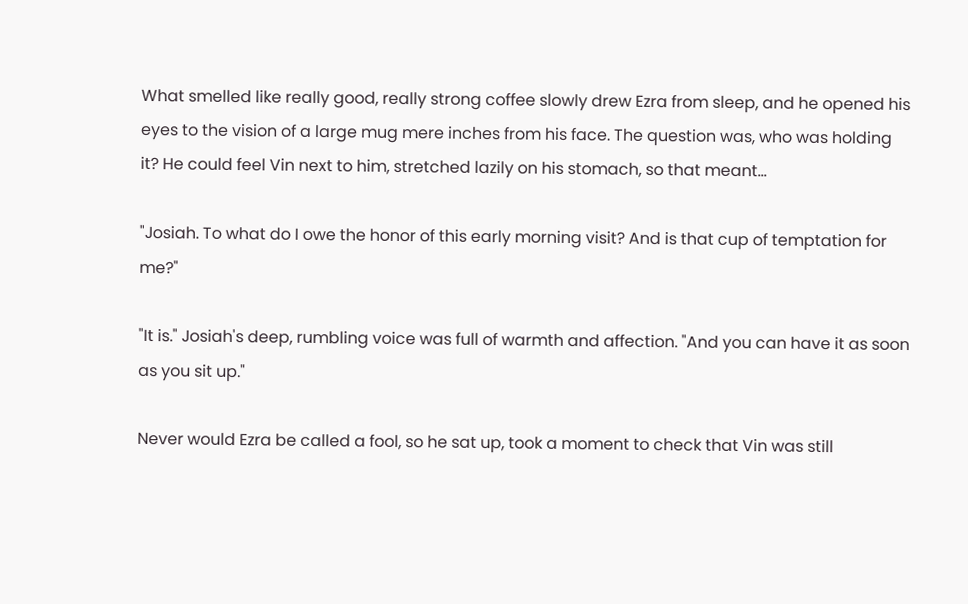What smelled like really good, really strong coffee slowly drew Ezra from sleep, and he opened his eyes to the vision of a large mug mere inches from his face. The question was, who was holding it? He could feel Vin next to him, stretched lazily on his stomach, so that meant...

"Josiah. To what do I owe the honor of this early morning visit? And is that cup of temptation for me?"

"It is." Josiah's deep, rumbling voice was full of warmth and affection. "And you can have it as soon as you sit up."

Never would Ezra be called a fool, so he sat up, took a moment to check that Vin was still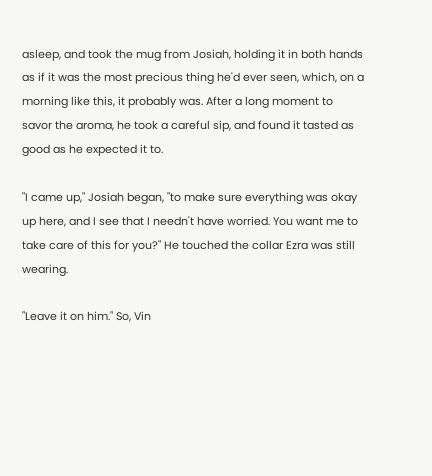asleep, and took the mug from Josiah, holding it in both hands as if it was the most precious thing he'd ever seen, which, on a morning like this, it probably was. After a long moment to savor the aroma, he took a careful sip, and found it tasted as good as he expected it to.

"I came up," Josiah began, "to make sure everything was okay up here, and I see that I needn't have worried. You want me to take care of this for you?" He touched the collar Ezra was still wearing.

"Leave it on him." So, Vin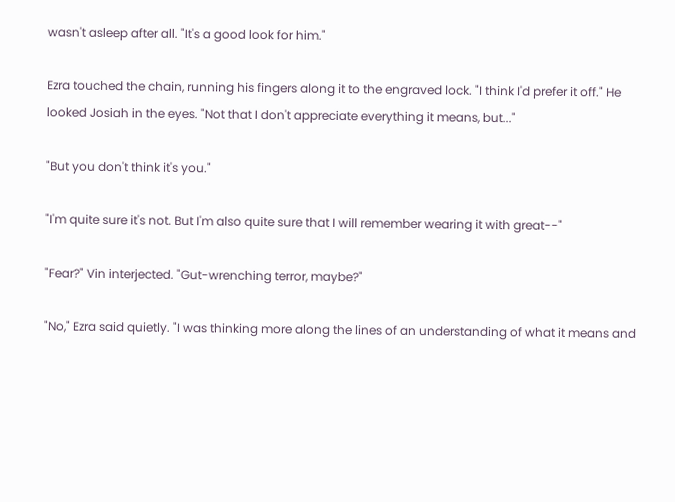wasn't asleep after all. "It's a good look for him."

Ezra touched the chain, running his fingers along it to the engraved lock. "I think I'd prefer it off." He looked Josiah in the eyes. "Not that I don't appreciate everything it means, but..."

"But you don't think it's you."

"I'm quite sure it's not. But I'm also quite sure that I will remember wearing it with great--"

"Fear?" Vin interjected. "Gut-wrenching terror, maybe?"

"No," Ezra said quietly. "I was thinking more along the lines of an understanding of what it means and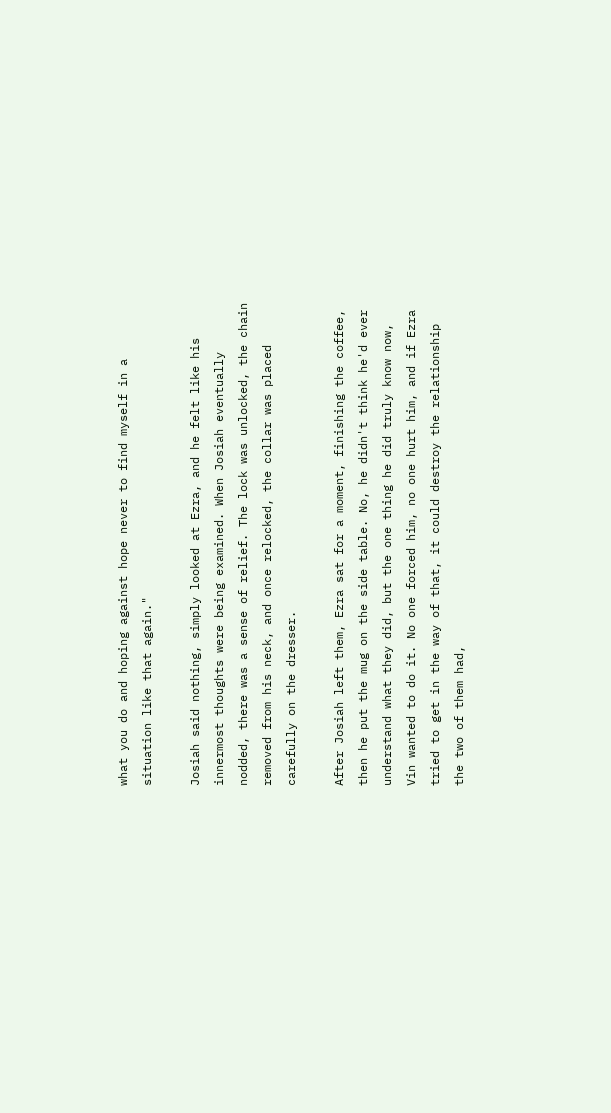what you do and hoping against hope never to find myself in a situation like that again."

Josiah said nothing, simply looked at Ezra, and he felt like his innermost thoughts were being examined. When Josiah eventually nodded, there was a sense of relief. The lock was unlocked, the chain removed from his neck, and once relocked, the collar was placed carefully on the dresser.

After Josiah left them, Ezra sat for a moment, finishing the coffee, then he put the mug on the side table. No, he didn't think he'd ever understand what they did, but the one thing he did truly know now, Vin wanted to do it. No one forced him, no one hurt him, and if Ezra tried to get in the way of that, it could destroy the relationship the two of them had,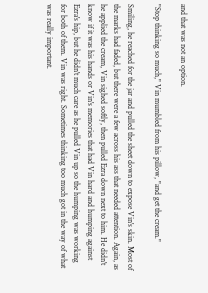and that was not an option.

"Stop thinking so much," Vin mumbled from his pillow, "and get the cream."

Smiling, he reached for the jar and pulled the sheet down to expose Vin's skin. Most of the marks had faded, but there were a few across his ass that needed attention. Again, as he applied the cream, Vin sighed softly, then pulled Ezra down next to him. He didn't know if it was his hands or Vin's memories that had Vin hard and humping against Ezra's hip, but he didn't much care as he pulled Vin up so the humping was working for both of them. Vin was right. Sometimes thinking too much got in the way of what was really important.